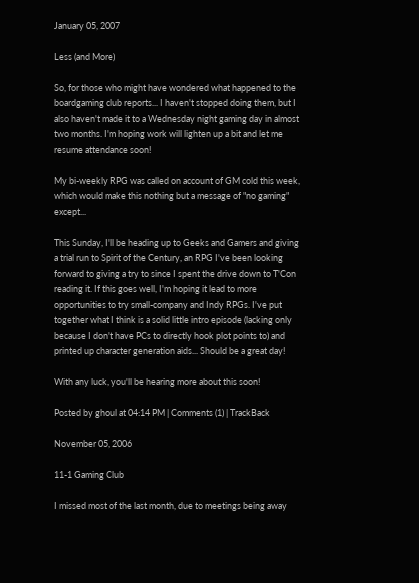January 05, 2007

Less (and More)

So, for those who might have wondered what happened to the boardgaming club reports... I haven't stopped doing them, but I also haven't made it to a Wednesday night gaming day in almost two months. I'm hoping work will lighten up a bit and let me resume attendance soon!

My bi-weekly RPG was called on account of GM cold this week, which would make this nothing but a message of "no gaming" except...

This Sunday, I'll be heading up to Geeks and Gamers and giving a trial run to Spirit of the Century, an RPG I've been looking forward to giving a try to since I spent the drive down to T'Con reading it. If this goes well, I'm hoping it lead to more opportunities to try small-company and Indy RPGs. I've put together what I think is a solid little intro episode (lacking only because I don't have PCs to directly hook plot points to) and printed up character generation aids... Should be a great day!

With any luck, you'll be hearing more about this soon!

Posted by ghoul at 04:14 PM | Comments (1) | TrackBack

November 05, 2006

11-1 Gaming Club

I missed most of the last month, due to meetings being away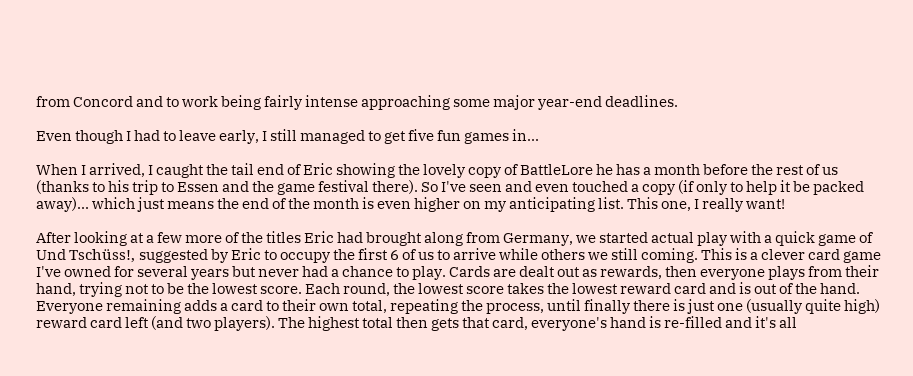from Concord and to work being fairly intense approaching some major year-end deadlines.

Even though I had to leave early, I still managed to get five fun games in...

When I arrived, I caught the tail end of Eric showing the lovely copy of BattleLore he has a month before the rest of us (thanks to his trip to Essen and the game festival there). So I've seen and even touched a copy (if only to help it be packed away)... which just means the end of the month is even higher on my anticipating list. This one, I really want!

After looking at a few more of the titles Eric had brought along from Germany, we started actual play with a quick game of Und Tschüss!, suggested by Eric to occupy the first 6 of us to arrive while others we still coming. This is a clever card game I've owned for several years but never had a chance to play. Cards are dealt out as rewards, then everyone plays from their hand, trying not to be the lowest score. Each round, the lowest score takes the lowest reward card and is out of the hand. Everyone remaining adds a card to their own total, repeating the process, until finally there is just one (usually quite high) reward card left (and two players). The highest total then gets that card, everyone's hand is re-filled and it's all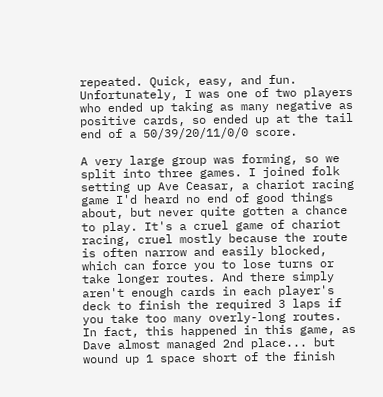repeated. Quick, easy, and fun. Unfortunately, I was one of two players who ended up taking as many negative as positive cards, so ended up at the tail end of a 50/39/20/11/0/0 score.

A very large group was forming, so we split into three games. I joined folk setting up Ave Ceasar, a chariot racing game I'd heard no end of good things about, but never quite gotten a chance to play. It's a cruel game of chariot racing, cruel mostly because the route is often narrow and easily blocked, which can force you to lose turns or take longer routes. And there simply aren't enough cards in each player's deck to finish the required 3 laps if you take too many overly-long routes. In fact, this happened in this game, as Dave almost managed 2nd place... but wound up 1 space short of the finish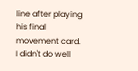line after playing his final movement card. I didn't do well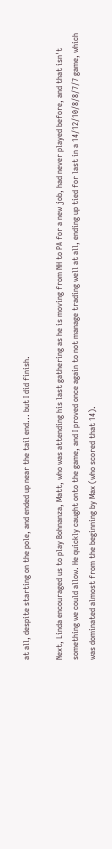at all, despite starting on the pole, and ended up near the tail end... but I did finish.

Next, Linda encouraged us to play Bohnanza, Matt, who was attending his last gathering as he is moving from NH to PA for a new job, had never played before, and that isn't something we could allow. He quickly caught onto the game, and I proved once again to not manage trading well at all, ending up tied for last in a 14/12/10/8/8/7/7 game, which was dominated almost from the beginning by Max (who scored that 14).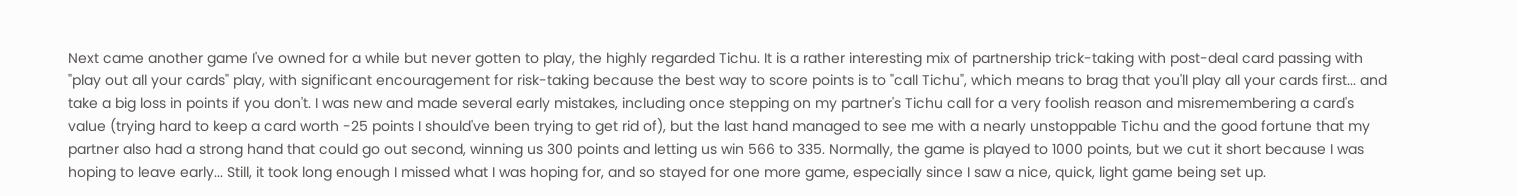Next came another game I've owned for a while but never gotten to play, the highly regarded Tichu. It is a rather interesting mix of partnership trick-taking with post-deal card passing with "play out all your cards" play, with significant encouragement for risk-taking because the best way to score points is to "call Tichu", which means to brag that you'll play all your cards first... and take a big loss in points if you don't. I was new and made several early mistakes, including once stepping on my partner's Tichu call for a very foolish reason and misremembering a card's value (trying hard to keep a card worth -25 points I should've been trying to get rid of), but the last hand managed to see me with a nearly unstoppable Tichu and the good fortune that my partner also had a strong hand that could go out second, winning us 300 points and letting us win 566 to 335. Normally, the game is played to 1000 points, but we cut it short because I was hoping to leave early... Still, it took long enough I missed what I was hoping for, and so stayed for one more game, especially since I saw a nice, quick, light game being set up.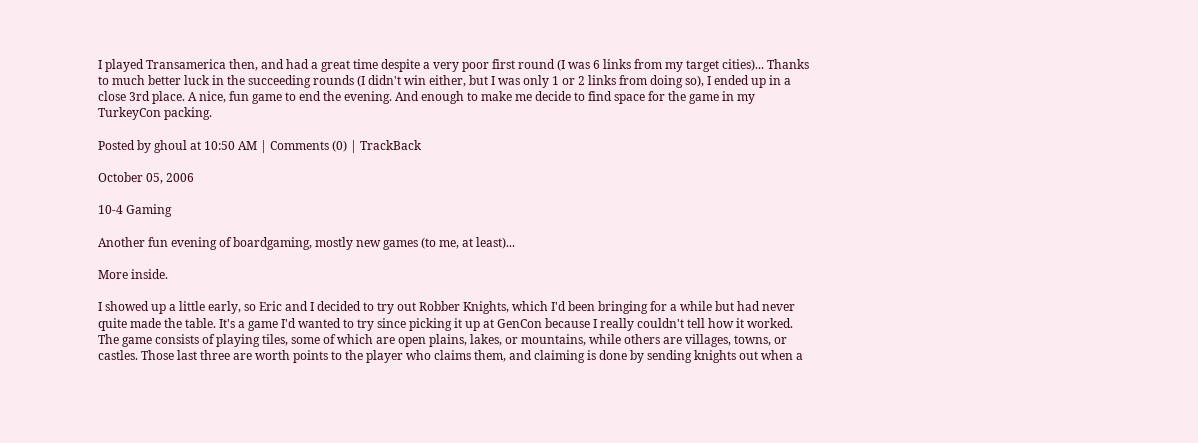I played Transamerica then, and had a great time despite a very poor first round (I was 6 links from my target cities)... Thanks to much better luck in the succeeding rounds (I didn't win either, but I was only 1 or 2 links from doing so), I ended up in a close 3rd place. A nice, fun game to end the evening. And enough to make me decide to find space for the game in my TurkeyCon packing.

Posted by ghoul at 10:50 AM | Comments (0) | TrackBack

October 05, 2006

10-4 Gaming

Another fun evening of boardgaming, mostly new games (to me, at least)...

More inside.

I showed up a little early, so Eric and I decided to try out Robber Knights, which I'd been bringing for a while but had never quite made the table. It's a game I'd wanted to try since picking it up at GenCon because I really couldn't tell how it worked. The game consists of playing tiles, some of which are open plains, lakes, or mountains, while others are villages, towns, or castles. Those last three are worth points to the player who claims them, and claiming is done by sending knights out when a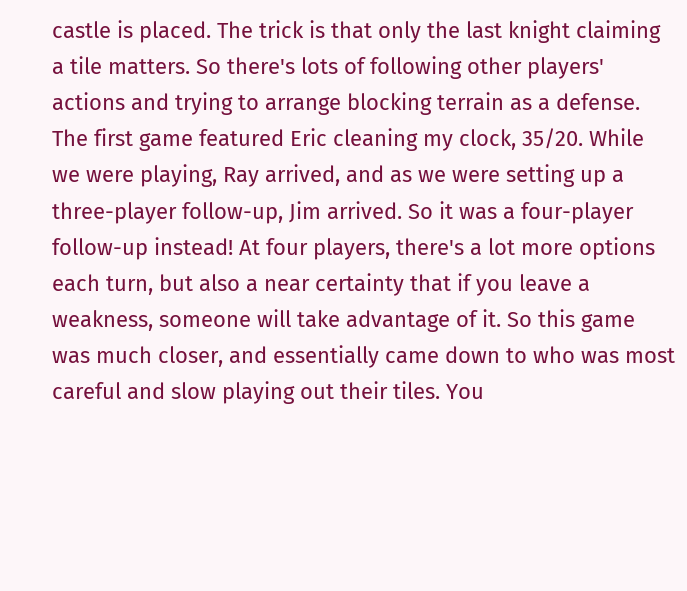castle is placed. The trick is that only the last knight claiming a tile matters. So there's lots of following other players' actions and trying to arrange blocking terrain as a defense. The first game featured Eric cleaning my clock, 35/20. While we were playing, Ray arrived, and as we were setting up a three-player follow-up, Jim arrived. So it was a four-player follow-up instead! At four players, there's a lot more options each turn, but also a near certainty that if you leave a weakness, someone will take advantage of it. So this game was much closer, and essentially came down to who was most careful and slow playing out their tiles. You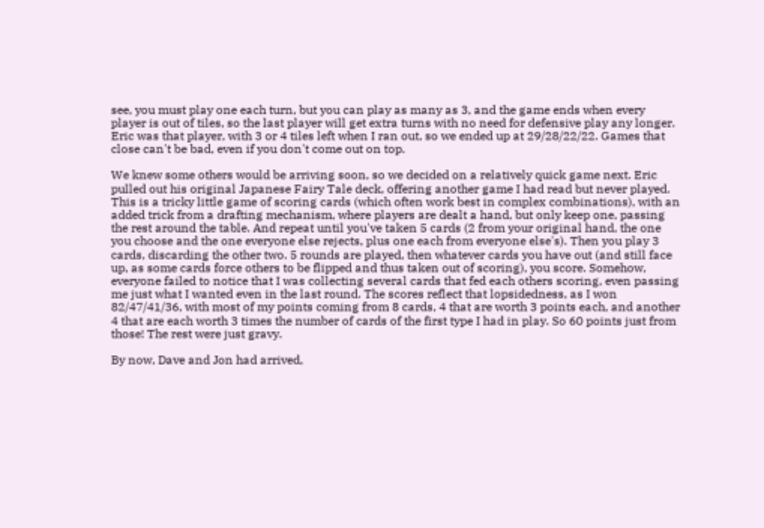see, you must play one each turn, but you can play as many as 3, and the game ends when every player is out of tiles, so the last player will get extra turns with no need for defensive play any longer. Eric was that player, with 3 or 4 tiles left when I ran out, so we ended up at 29/28/22/22. Games that close can't be bad, even if you don't come out on top.

We knew some others would be arriving soon, so we decided on a relatively quick game next. Eric pulled out his original Japanese Fairy Tale deck, offering another game I had read but never played. This is a tricky little game of scoring cards (which often work best in complex combinations), with an added trick from a drafting mechanism, where players are dealt a hand, but only keep one, passing the rest around the table. And repeat until you've taken 5 cards (2 from your original hand, the one you choose and the one everyone else rejects, plus one each from everyone else's). Then you play 3 cards, discarding the other two. 5 rounds are played, then whatever cards you have out (and still face up, as some cards force others to be flipped and thus taken out of scoring), you score. Somehow, everyone failed to notice that I was collecting several cards that fed each others scoring, even passing me just what I wanted even in the last round. The scores reflect that lopsidedness, as I won 82/47/41/36, with most of my points coming from 8 cards, 4 that are worth 3 points each, and another 4 that are each worth 3 times the number of cards of the first type I had in play. So 60 points just from those! The rest were just gravy.

By now, Dave and Jon had arrived,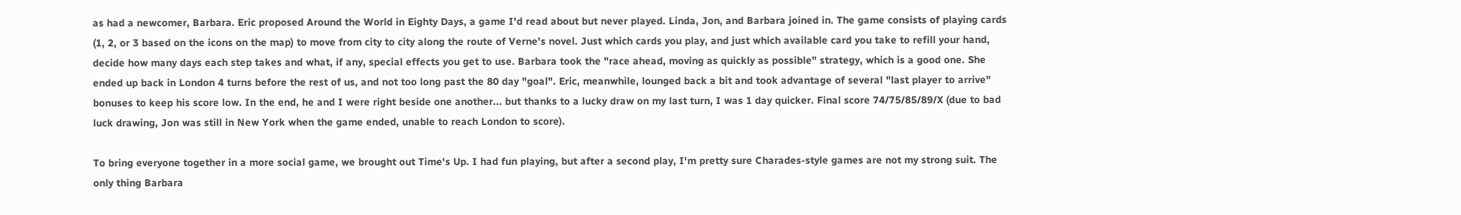as had a newcomer, Barbara. Eric proposed Around the World in Eighty Days, a game I'd read about but never played. Linda, Jon, and Barbara joined in. The game consists of playing cards (1, 2, or 3 based on the icons on the map) to move from city to city along the route of Verne's novel. Just which cards you play, and just which available card you take to refill your hand, decide how many days each step takes and what, if any, special effects you get to use. Barbara took the "race ahead, moving as quickly as possible" strategy, which is a good one. She ended up back in London 4 turns before the rest of us, and not too long past the 80 day "goal". Eric, meanwhile, lounged back a bit and took advantage of several "last player to arrive" bonuses to keep his score low. In the end, he and I were right beside one another... but thanks to a lucky draw on my last turn, I was 1 day quicker. Final score 74/75/85/89/X (due to bad luck drawing, Jon was still in New York when the game ended, unable to reach London to score).

To bring everyone together in a more social game, we brought out Time's Up. I had fun playing, but after a second play, I'm pretty sure Charades-style games are not my strong suit. The only thing Barbara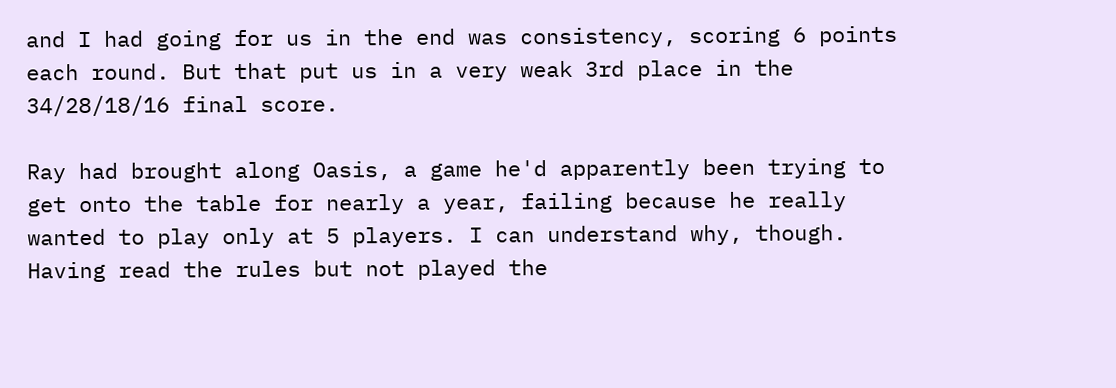and I had going for us in the end was consistency, scoring 6 points each round. But that put us in a very weak 3rd place in the 34/28/18/16 final score.

Ray had brought along Oasis, a game he'd apparently been trying to get onto the table for nearly a year, failing because he really wanted to play only at 5 players. I can understand why, though. Having read the rules but not played the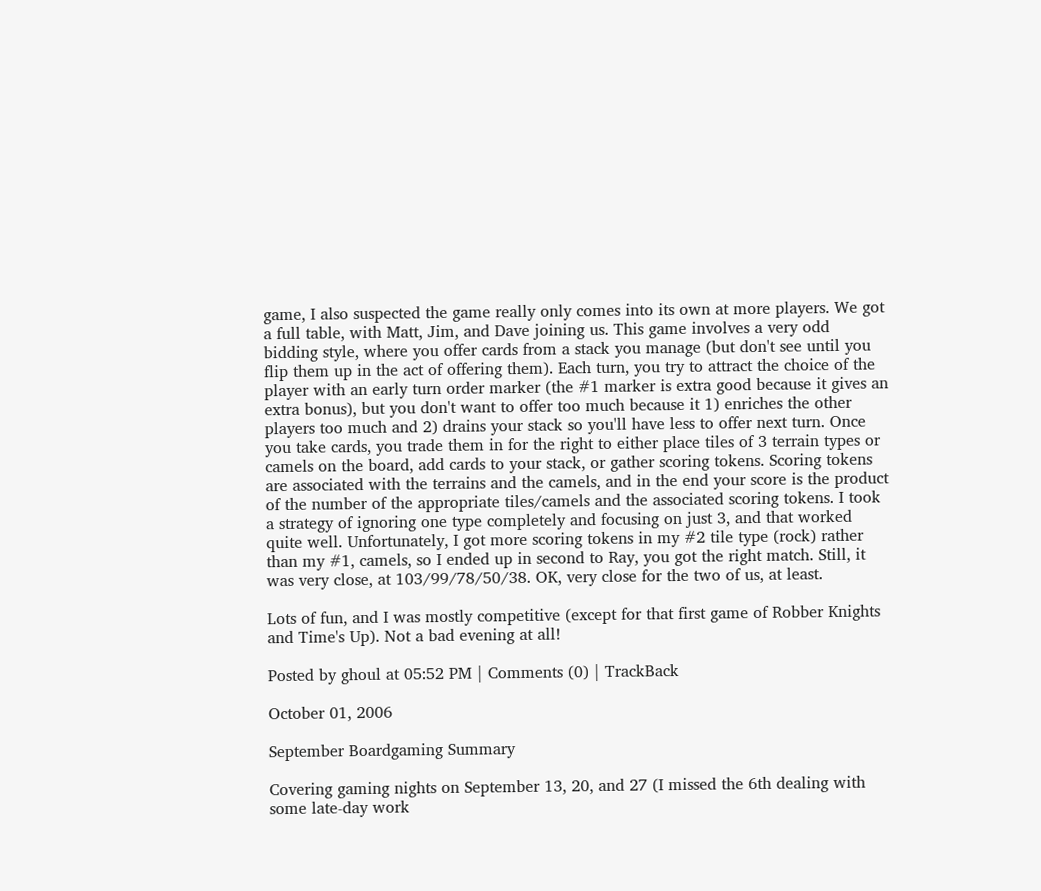game, I also suspected the game really only comes into its own at more players. We got a full table, with Matt, Jim, and Dave joining us. This game involves a very odd bidding style, where you offer cards from a stack you manage (but don't see until you flip them up in the act of offering them). Each turn, you try to attract the choice of the player with an early turn order marker (the #1 marker is extra good because it gives an extra bonus), but you don't want to offer too much because it 1) enriches the other players too much and 2) drains your stack so you'll have less to offer next turn. Once you take cards, you trade them in for the right to either place tiles of 3 terrain types or camels on the board, add cards to your stack, or gather scoring tokens. Scoring tokens are associated with the terrains and the camels, and in the end your score is the product of the number of the appropriate tiles/camels and the associated scoring tokens. I took a strategy of ignoring one type completely and focusing on just 3, and that worked quite well. Unfortunately, I got more scoring tokens in my #2 tile type (rock) rather than my #1, camels, so I ended up in second to Ray, you got the right match. Still, it was very close, at 103/99/78/50/38. OK, very close for the two of us, at least.

Lots of fun, and I was mostly competitive (except for that first game of Robber Knights and Time's Up). Not a bad evening at all!

Posted by ghoul at 05:52 PM | Comments (0) | TrackBack

October 01, 2006

September Boardgaming Summary

Covering gaming nights on September 13, 20, and 27 (I missed the 6th dealing with some late-day work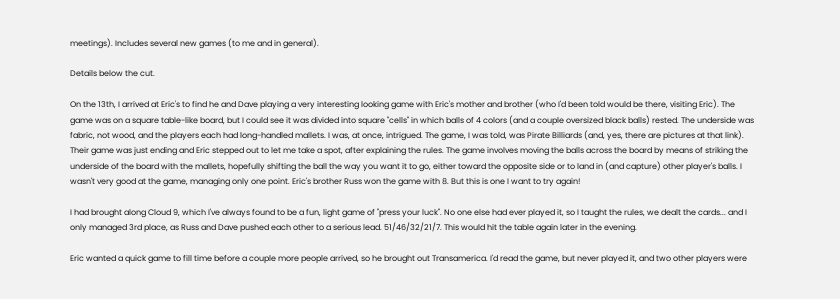meetings). Includes several new games (to me and in general).

Details below the cut.

On the 13th, I arrived at Eric's to find he and Dave playing a very interesting looking game with Eric's mother and brother (who I'd been told would be there, visiting Eric). The game was on a square table-like board, but I could see it was divided into square "cells" in which balls of 4 colors (and a couple oversized black balls) rested. The underside was fabric, not wood, and the players each had long-handled mallets. I was, at once, intrigued. The game, I was told, was Pirate Billiards (and, yes, there are pictures at that link). Their game was just ending and Eric stepped out to let me take a spot, after explaining the rules. The game involves moving the balls across the board by means of striking the underside of the board with the mallets, hopefully shifting the ball the way you want it to go, either toward the opposite side or to land in (and capture) other player's balls. I wasn't very good at the game, managing only one point. Eric's brother Russ won the game with 8. But this is one I want to try again!

I had brought along Cloud 9, which I've always found to be a fun, light game of "press your luck". No one else had ever played it, so I taught the rules, we dealt the cards... and I only managed 3rd place, as Russ and Dave pushed each other to a serious lead. 51/46/32/21/7. This would hit the table again later in the evening.

Eric wanted a quick game to fill time before a couple more people arrived, so he brought out Transamerica. I'd read the game, but never played it, and two other players were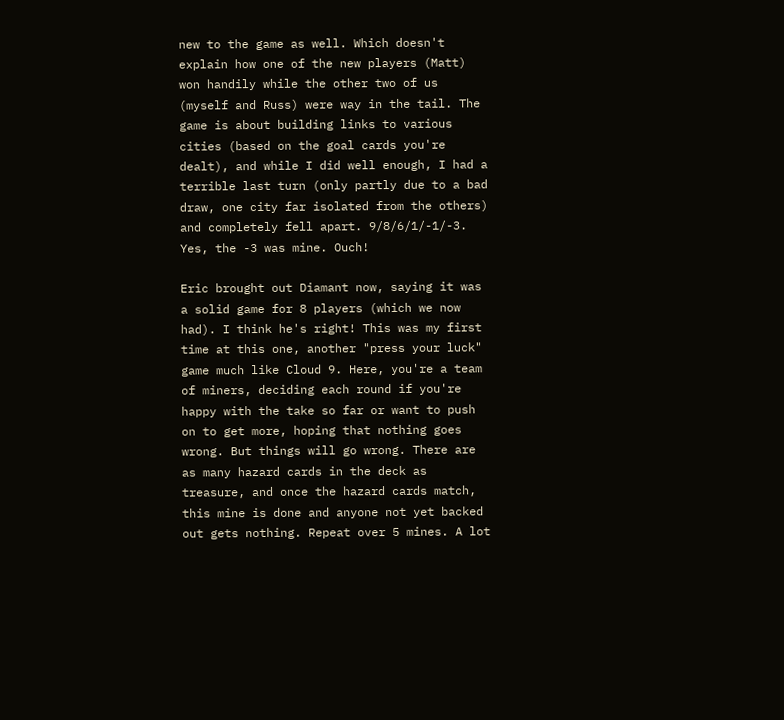new to the game as well. Which doesn't explain how one of the new players (Matt) won handily while the other two of us (myself and Russ) were way in the tail. The game is about building links to various cities (based on the goal cards you're dealt), and while I did well enough, I had a terrible last turn (only partly due to a bad draw, one city far isolated from the others) and completely fell apart. 9/8/6/1/-1/-3. Yes, the -3 was mine. Ouch!

Eric brought out Diamant now, saying it was a solid game for 8 players (which we now had). I think he's right! This was my first time at this one, another "press your luck" game much like Cloud 9. Here, you're a team of miners, deciding each round if you're happy with the take so far or want to push on to get more, hoping that nothing goes wrong. But things will go wrong. There are as many hazard cards in the deck as treasure, and once the hazard cards match, this mine is done and anyone not yet backed out gets nothing. Repeat over 5 mines. A lot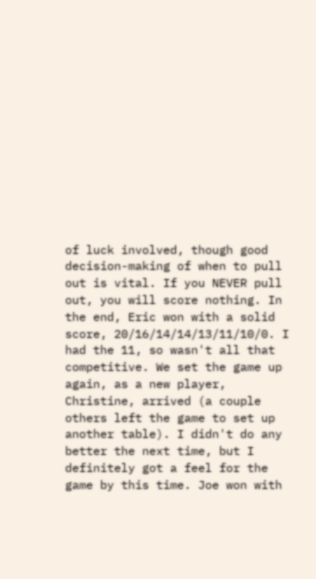of luck involved, though good decision-making of when to pull out is vital. If you NEVER pull out, you will score nothing. In the end, Eric won with a solid score, 20/16/14/14/13/11/10/0. I had the 11, so wasn't all that competitive. We set the game up again, as a new player, Christine, arrived (a couple others left the game to set up another table). I didn't do any better the next time, but I definitely got a feel for the game by this time. Joe won with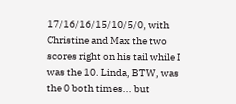17/16/16/15/10/5/0, with Christine and Max the two scores right on his tail while I was the 10. Linda, BTW, was the 0 both times... but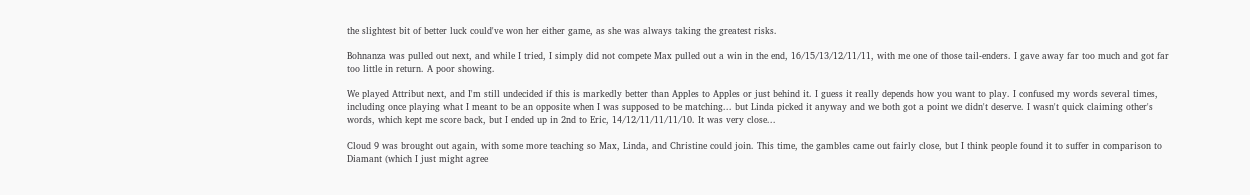the slightest bit of better luck could've won her either game, as she was always taking the greatest risks.

Bohnanza was pulled out next, and while I tried, I simply did not compete Max pulled out a win in the end, 16/15/13/12/11/11, with me one of those tail-enders. I gave away far too much and got far too little in return. A poor showing.

We played Attribut next, and I'm still undecided if this is markedly better than Apples to Apples or just behind it. I guess it really depends how you want to play. I confused my words several times, including once playing what I meant to be an opposite when I was supposed to be matching... but Linda picked it anyway and we both got a point we didn't deserve. I wasn't quick claiming other's words, which kept me score back, but I ended up in 2nd to Eric, 14/12/11/11/11/10. It was very close...

Cloud 9 was brought out again, with some more teaching so Max, Linda, and Christine could join. This time, the gambles came out fairly close, but I think people found it to suffer in comparison to Diamant (which I just might agree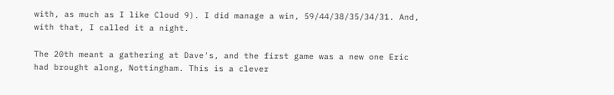with, as much as I like Cloud 9). I did manage a win, 59/44/38/35/34/31. And, with that, I called it a night.

The 20th meant a gathering at Dave's, and the first game was a new one Eric had brought along, Nottingham. This is a clever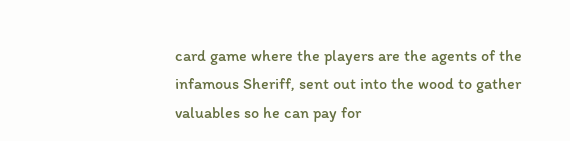card game where the players are the agents of the infamous Sheriff, sent out into the wood to gather valuables so he can pay for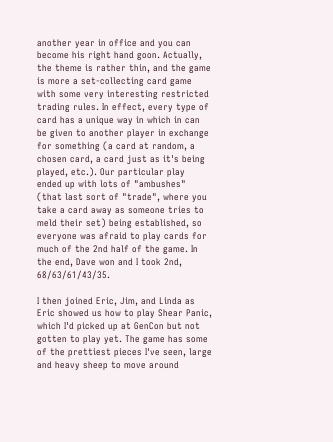another year in office and you can become his right hand goon. Actually, the theme is rather thin, and the game is more a set-collecting card game with some very interesting restricted trading rules. In effect, every type of card has a unique way in which in can be given to another player in exchange for something (a card at random, a chosen card, a card just as it's being played, etc.). Our particular play ended up with lots of "ambushes" (that last sort of "trade", where you take a card away as someone tries to meld their set) being established, so everyone was afraid to play cards for much of the 2nd half of the game. In the end, Dave won and I took 2nd, 68/63/61/43/35.

I then joined Eric, Jim, and Linda as Eric showed us how to play Shear Panic, which I'd picked up at GenCon but not gotten to play yet. The game has some of the prettiest pieces I've seen, large and heavy sheep to move around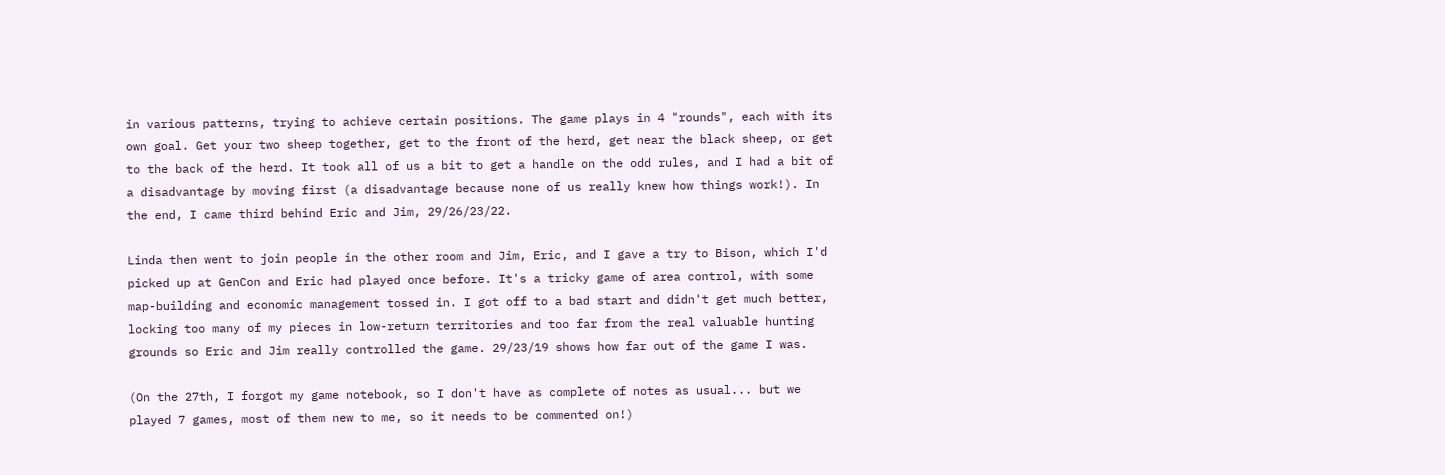in various patterns, trying to achieve certain positions. The game plays in 4 "rounds", each with its own goal. Get your two sheep together, get to the front of the herd, get near the black sheep, or get to the back of the herd. It took all of us a bit to get a handle on the odd rules, and I had a bit of a disadvantage by moving first (a disadvantage because none of us really knew how things work!). In the end, I came third behind Eric and Jim, 29/26/23/22.

Linda then went to join people in the other room and Jim, Eric, and I gave a try to Bison, which I'd picked up at GenCon and Eric had played once before. It's a tricky game of area control, with some map-building and economic management tossed in. I got off to a bad start and didn't get much better, locking too many of my pieces in low-return territories and too far from the real valuable hunting grounds so Eric and Jim really controlled the game. 29/23/19 shows how far out of the game I was.

(On the 27th, I forgot my game notebook, so I don't have as complete of notes as usual... but we played 7 games, most of them new to me, so it needs to be commented on!)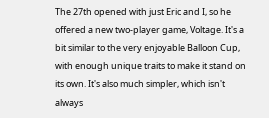The 27th opened with just Eric and I, so he offered a new two-player game, Voltage. It's a bit similar to the very enjoyable Balloon Cup, with enough unique traits to make it stand on its own. It's also much simpler, which isn't always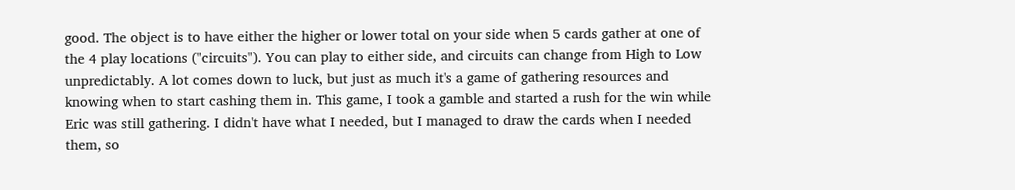good. The object is to have either the higher or lower total on your side when 5 cards gather at one of the 4 play locations ("circuits"). You can play to either side, and circuits can change from High to Low unpredictably. A lot comes down to luck, but just as much it's a game of gathering resources and knowing when to start cashing them in. This game, I took a gamble and started a rush for the win while Eric was still gathering. I didn't have what I needed, but I managed to draw the cards when I needed them, so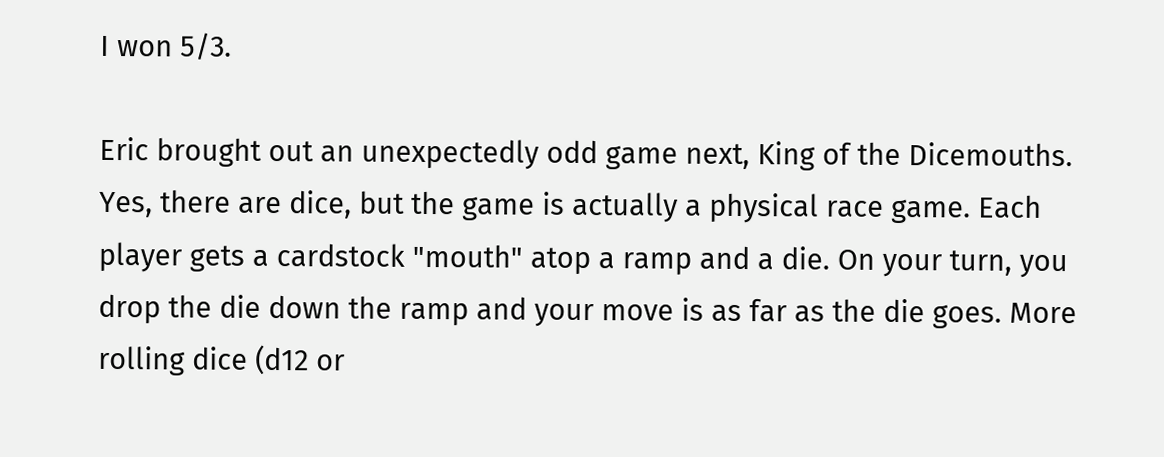I won 5/3.

Eric brought out an unexpectedly odd game next, King of the Dicemouths. Yes, there are dice, but the game is actually a physical race game. Each player gets a cardstock "mouth" atop a ramp and a die. On your turn, you drop the die down the ramp and your move is as far as the die goes. More rolling dice (d12 or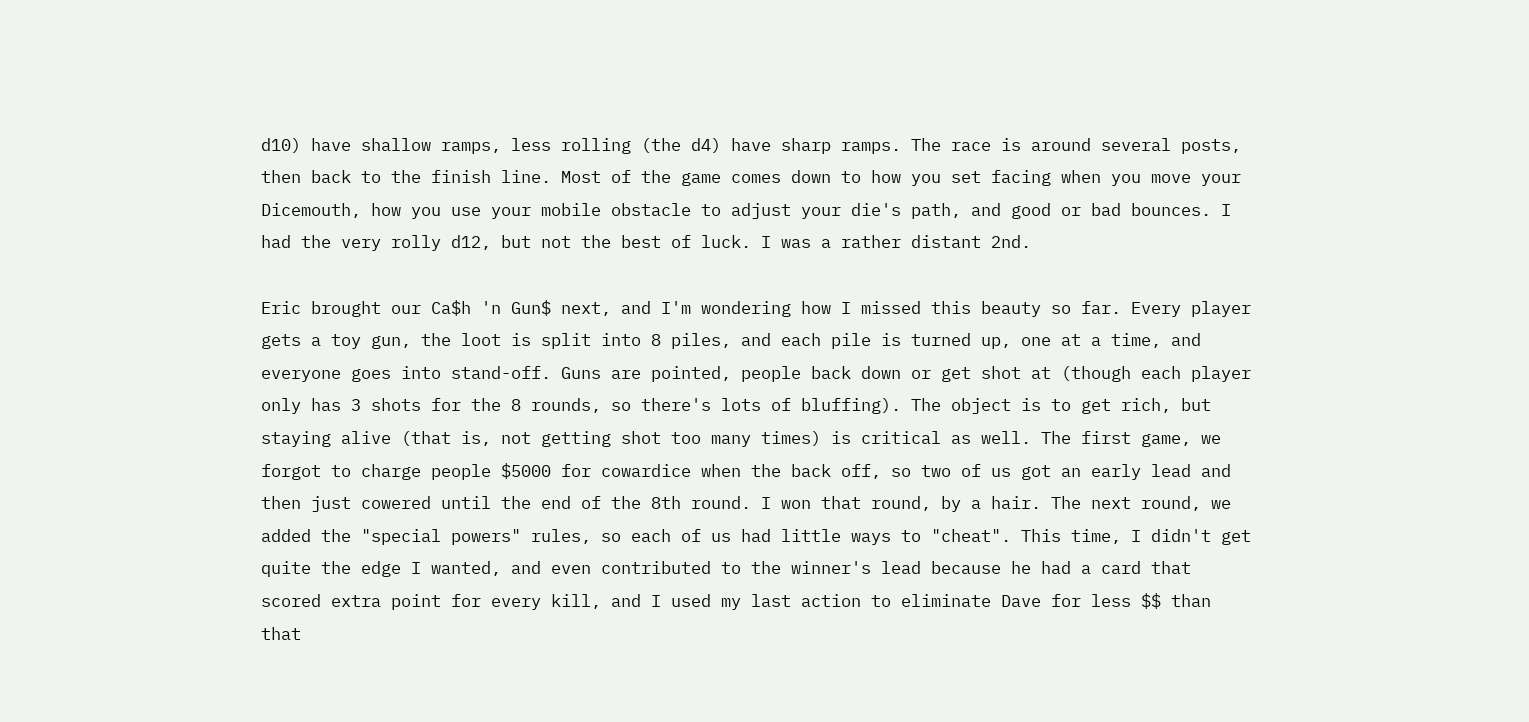d10) have shallow ramps, less rolling (the d4) have sharp ramps. The race is around several posts, then back to the finish line. Most of the game comes down to how you set facing when you move your Dicemouth, how you use your mobile obstacle to adjust your die's path, and good or bad bounces. I had the very rolly d12, but not the best of luck. I was a rather distant 2nd.

Eric brought our Ca$h 'n Gun$ next, and I'm wondering how I missed this beauty so far. Every player gets a toy gun, the loot is split into 8 piles, and each pile is turned up, one at a time, and everyone goes into stand-off. Guns are pointed, people back down or get shot at (though each player only has 3 shots for the 8 rounds, so there's lots of bluffing). The object is to get rich, but staying alive (that is, not getting shot too many times) is critical as well. The first game, we forgot to charge people $5000 for cowardice when the back off, so two of us got an early lead and then just cowered until the end of the 8th round. I won that round, by a hair. The next round, we added the "special powers" rules, so each of us had little ways to "cheat". This time, I didn't get quite the edge I wanted, and even contributed to the winner's lead because he had a card that scored extra point for every kill, and I used my last action to eliminate Dave for less $$ than that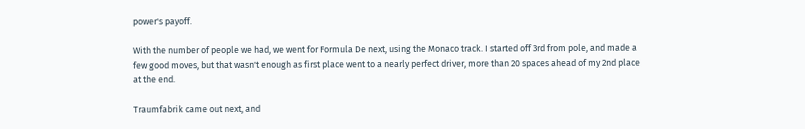power's payoff.

With the number of people we had, we went for Formula De next, using the Monaco track. I started off 3rd from pole, and made a few good moves, but that wasn't enough as first place went to a nearly perfect driver, more than 20 spaces ahead of my 2nd place at the end.

Traumfabrik came out next, and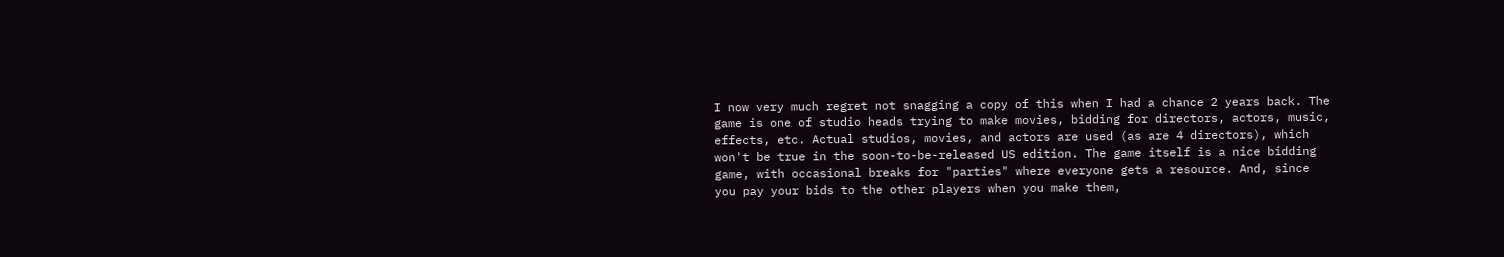I now very much regret not snagging a copy of this when I had a chance 2 years back. The game is one of studio heads trying to make movies, bidding for directors, actors, music, effects, etc. Actual studios, movies, and actors are used (as are 4 directors), which won't be true in the soon-to-be-released US edition. The game itself is a nice bidding game, with occasional breaks for "parties" where everyone gets a resource. And, since you pay your bids to the other players when you make them,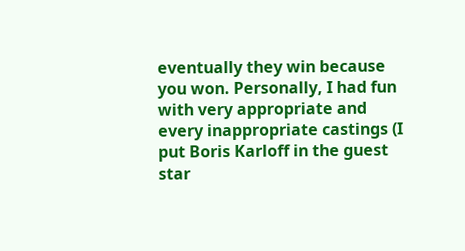eventually they win because you won. Personally, I had fun with very appropriate and every inappropriate castings (I put Boris Karloff in the guest star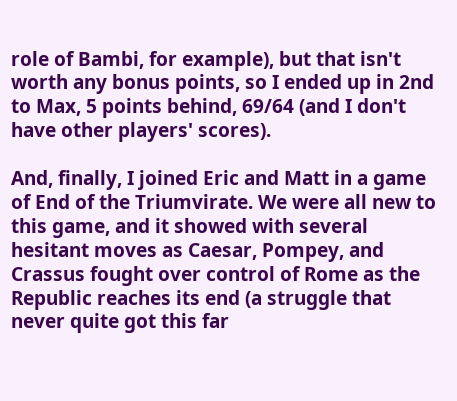role of Bambi, for example), but that isn't worth any bonus points, so I ended up in 2nd to Max, 5 points behind, 69/64 (and I don't have other players' scores).

And, finally, I joined Eric and Matt in a game of End of the Triumvirate. We were all new to this game, and it showed with several hesitant moves as Caesar, Pompey, and Crassus fought over control of Rome as the Republic reaches its end (a struggle that never quite got this far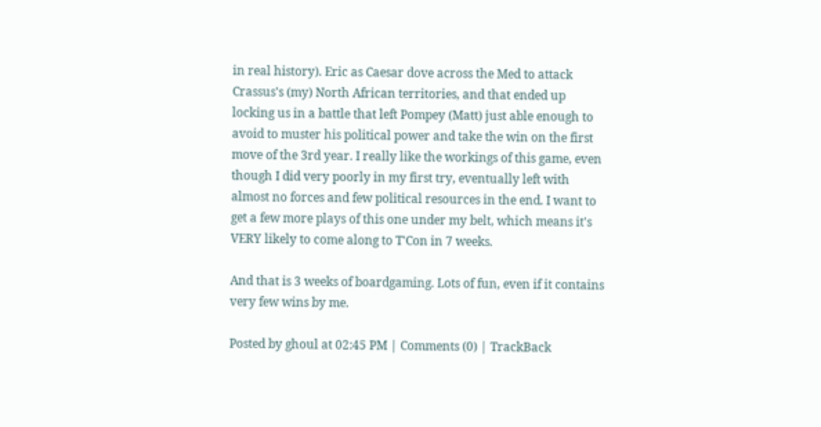in real history). Eric as Caesar dove across the Med to attack Crassus's (my) North African territories, and that ended up locking us in a battle that left Pompey (Matt) just able enough to avoid to muster his political power and take the win on the first move of the 3rd year. I really like the workings of this game, even though I did very poorly in my first try, eventually left with almost no forces and few political resources in the end. I want to get a few more plays of this one under my belt, which means it's VERY likely to come along to T'Con in 7 weeks.

And that is 3 weeks of boardgaming. Lots of fun, even if it contains very few wins by me.

Posted by ghoul at 02:45 PM | Comments (0) | TrackBack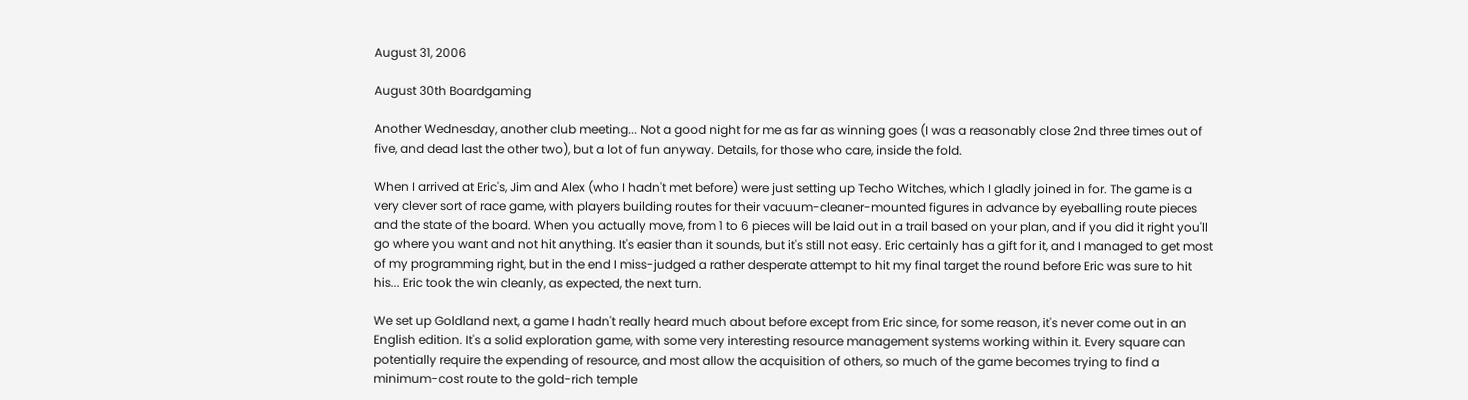August 31, 2006

August 30th Boardgaming

Another Wednesday, another club meeting... Not a good night for me as far as winning goes (I was a reasonably close 2nd three times out of five, and dead last the other two), but a lot of fun anyway. Details, for those who care, inside the fold.

When I arrived at Eric's, Jim and Alex (who I hadn't met before) were just setting up Techo Witches, which I gladly joined in for. The game is a very clever sort of race game, with players building routes for their vacuum-cleaner-mounted figures in advance by eyeballing route pieces and the state of the board. When you actually move, from 1 to 6 pieces will be laid out in a trail based on your plan, and if you did it right you'll go where you want and not hit anything. It's easier than it sounds, but it's still not easy. Eric certainly has a gift for it, and I managed to get most of my programming right, but in the end I miss-judged a rather desperate attempt to hit my final target the round before Eric was sure to hit his... Eric took the win cleanly, as expected, the next turn.

We set up Goldland next, a game I hadn't really heard much about before except from Eric since, for some reason, it's never come out in an English edition. It's a solid exploration game, with some very interesting resource management systems working within it. Every square can potentially require the expending of resource, and most allow the acquisition of others, so much of the game becomes trying to find a minimum-cost route to the gold-rich temple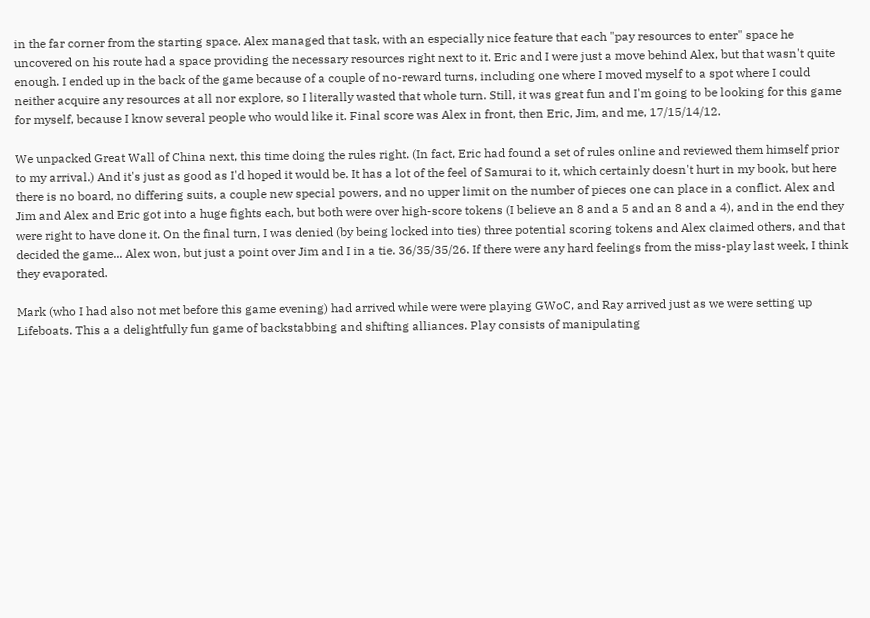in the far corner from the starting space. Alex managed that task, with an especially nice feature that each "pay resources to enter" space he uncovered on his route had a space providing the necessary resources right next to it. Eric and I were just a move behind Alex, but that wasn't quite enough. I ended up in the back of the game because of a couple of no-reward turns, including one where I moved myself to a spot where I could neither acquire any resources at all nor explore, so I literally wasted that whole turn. Still, it was great fun and I'm going to be looking for this game for myself, because I know several people who would like it. Final score was Alex in front, then Eric, Jim, and me, 17/15/14/12.

We unpacked Great Wall of China next, this time doing the rules right. (In fact, Eric had found a set of rules online and reviewed them himself prior to my arrival.) And it's just as good as I'd hoped it would be. It has a lot of the feel of Samurai to it, which certainly doesn't hurt in my book, but here there is no board, no differing suits, a couple new special powers, and no upper limit on the number of pieces one can place in a conflict. Alex and Jim and Alex and Eric got into a huge fights each, but both were over high-score tokens (I believe an 8 and a 5 and an 8 and a 4), and in the end they were right to have done it. On the final turn, I was denied (by being locked into ties) three potential scoring tokens and Alex claimed others, and that decided the game... Alex won, but just a point over Jim and I in a tie. 36/35/35/26. If there were any hard feelings from the miss-play last week, I think they evaporated.

Mark (who I had also not met before this game evening) had arrived while were were playing GWoC, and Ray arrived just as we were setting up Lifeboats. This a a delightfully fun game of backstabbing and shifting alliances. Play consists of manipulating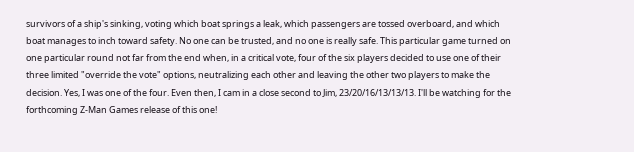survivors of a ship's sinking, voting which boat springs a leak, which passengers are tossed overboard, and which boat manages to inch toward safety. No one can be trusted, and no one is really safe. This particular game turned on one particular round not far from the end when, in a critical vote, four of the six players decided to use one of their three limited "override the vote" options, neutralizing each other and leaving the other two players to make the decision. Yes, I was one of the four. Even then, I cam in a close second to Jim, 23/20/16/13/13/13. I'll be watching for the forthcoming Z-Man Games release of this one!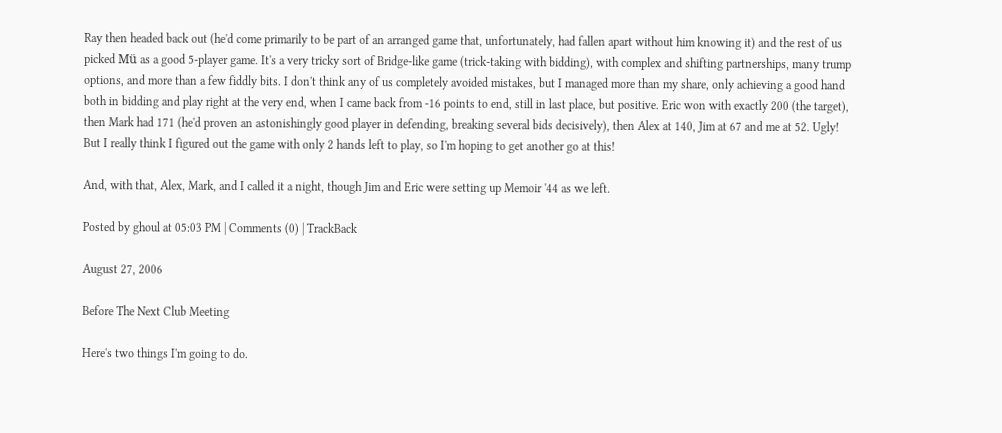Ray then headed back out (he'd come primarily to be part of an arranged game that, unfortunately, had fallen apart without him knowing it) and the rest of us picked Mü as a good 5-player game. It's a very tricky sort of Bridge-like game (trick-taking with bidding), with complex and shifting partnerships, many trump options, and more than a few fiddly bits. I don't think any of us completely avoided mistakes, but I managed more than my share, only achieving a good hand both in bidding and play right at the very end, when I came back from -16 points to end, still in last place, but positive. Eric won with exactly 200 (the target), then Mark had 171 (he'd proven an astonishingly good player in defending, breaking several bids decisively), then Alex at 140, Jim at 67 and me at 52. Ugly! But I really think I figured out the game with only 2 hands left to play, so I'm hoping to get another go at this!

And, with that, Alex, Mark, and I called it a night, though Jim and Eric were setting up Memoir '44 as we left.

Posted by ghoul at 05:03 PM | Comments (0) | TrackBack

August 27, 2006

Before The Next Club Meeting

Here's two things I'm going to do.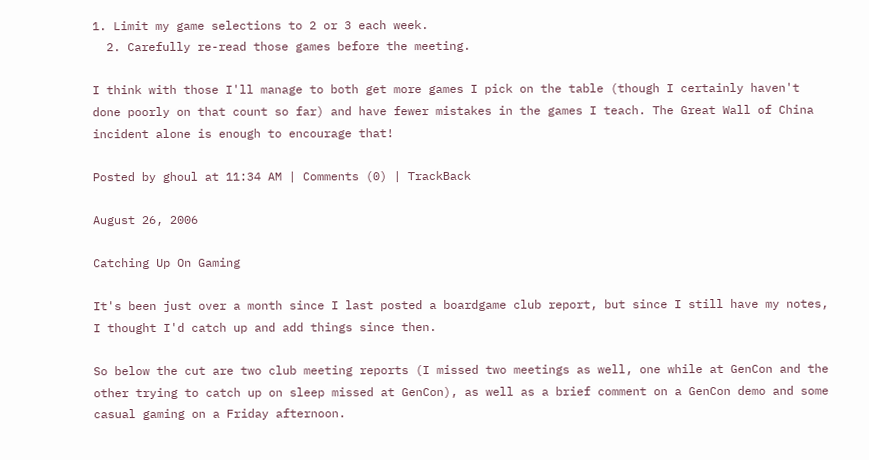1. Limit my game selections to 2 or 3 each week.
  2. Carefully re-read those games before the meeting.

I think with those I'll manage to both get more games I pick on the table (though I certainly haven't done poorly on that count so far) and have fewer mistakes in the games I teach. The Great Wall of China incident alone is enough to encourage that!

Posted by ghoul at 11:34 AM | Comments (0) | TrackBack

August 26, 2006

Catching Up On Gaming

It's been just over a month since I last posted a boardgame club report, but since I still have my notes, I thought I'd catch up and add things since then.

So below the cut are two club meeting reports (I missed two meetings as well, one while at GenCon and the other trying to catch up on sleep missed at GenCon), as well as a brief comment on a GenCon demo and some casual gaming on a Friday afternoon.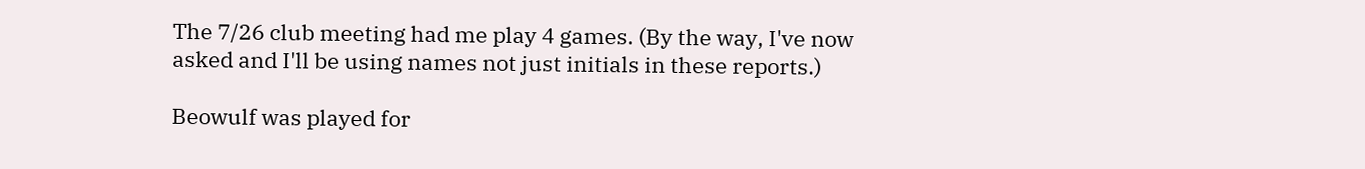The 7/26 club meeting had me play 4 games. (By the way, I've now asked and I'll be using names not just initials in these reports.)

Beowulf was played for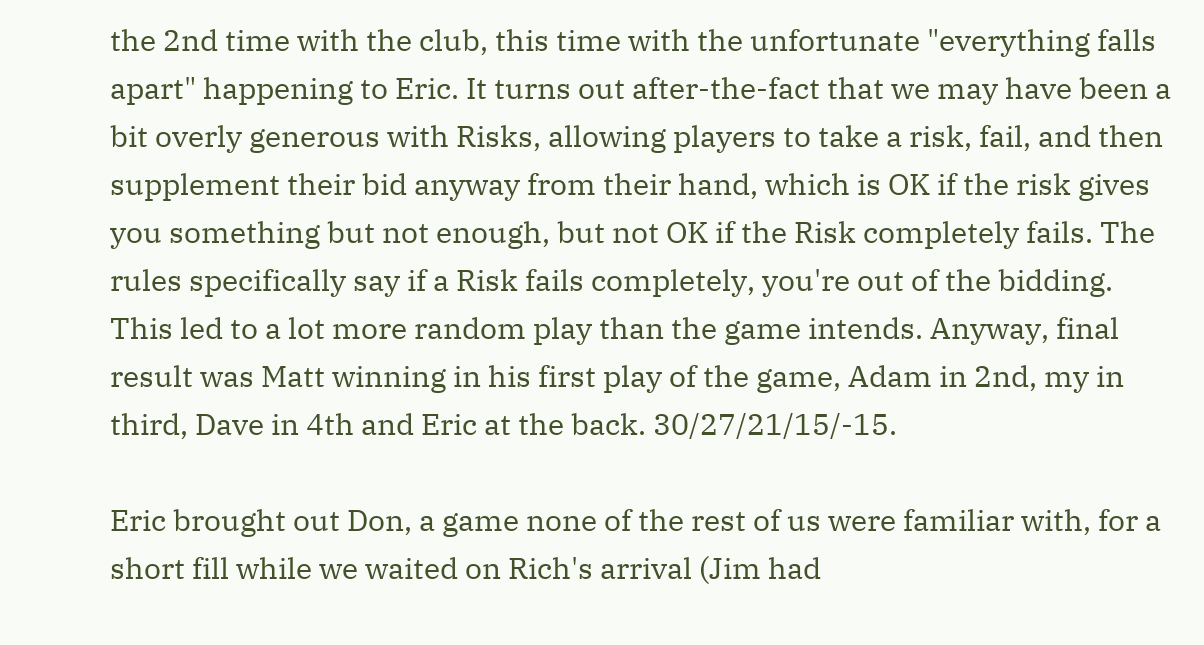the 2nd time with the club, this time with the unfortunate "everything falls apart" happening to Eric. It turns out after-the-fact that we may have been a bit overly generous with Risks, allowing players to take a risk, fail, and then supplement their bid anyway from their hand, which is OK if the risk gives you something but not enough, but not OK if the Risk completely fails. The rules specifically say if a Risk fails completely, you're out of the bidding. This led to a lot more random play than the game intends. Anyway, final result was Matt winning in his first play of the game, Adam in 2nd, my in third, Dave in 4th and Eric at the back. 30/27/21/15/-15.

Eric brought out Don, a game none of the rest of us were familiar with, for a short fill while we waited on Rich's arrival (Jim had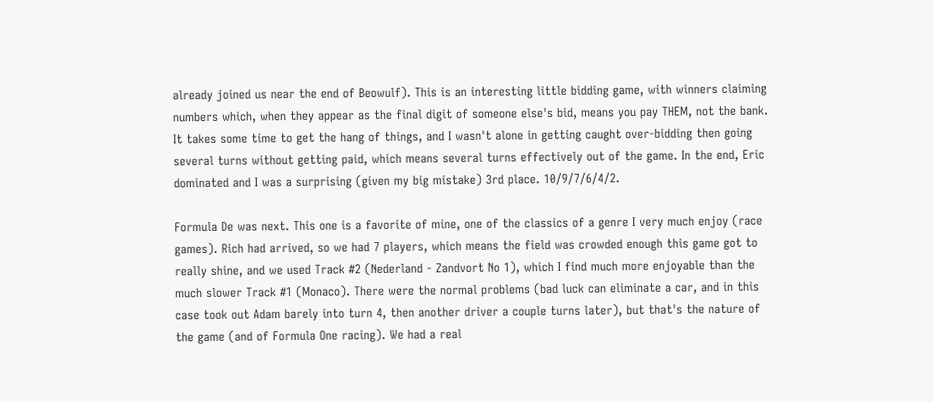already joined us near the end of Beowulf). This is an interesting little bidding game, with winners claiming numbers which, when they appear as the final digit of someone else's bid, means you pay THEM, not the bank. It takes some time to get the hang of things, and I wasn't alone in getting caught over-bidding then going several turns without getting paid, which means several turns effectively out of the game. In the end, Eric dominated and I was a surprising (given my big mistake) 3rd place. 10/9/7/6/4/2.

Formula De was next. This one is a favorite of mine, one of the classics of a genre I very much enjoy (race games). Rich had arrived, so we had 7 players, which means the field was crowded enough this game got to really shine, and we used Track #2 (Nederland - Zandvort No 1), which I find much more enjoyable than the much slower Track #1 (Monaco). There were the normal problems (bad luck can eliminate a car, and in this case took out Adam barely into turn 4, then another driver a couple turns later), but that's the nature of the game (and of Formula One racing). We had a real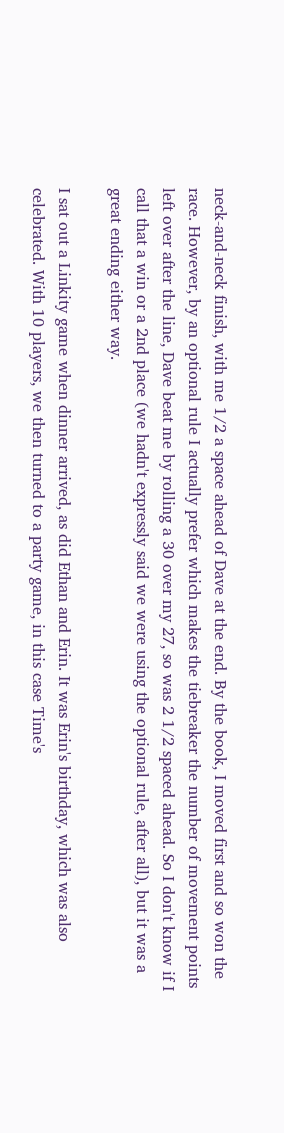neck-and-neck finish, with me 1/2 a space ahead of Dave at the end. By the book, I moved first and so won the race. However, by an optional rule I actually prefer which makes the tiebreaker the number of movement points left over after the line, Dave beat me by rolling a 30 over my 27, so was 2 1/2 spaced ahead. So I don't know if I call that a win or a 2nd place (we hadn't expressly said we were using the optional rule, after all), but it was a great ending either way.

I sat out a Linkity game when dinner arrived, as did Ethan and Erin. It was Erin's birthday, which was also celebrated. With 10 players, we then turned to a party game, in this case Time's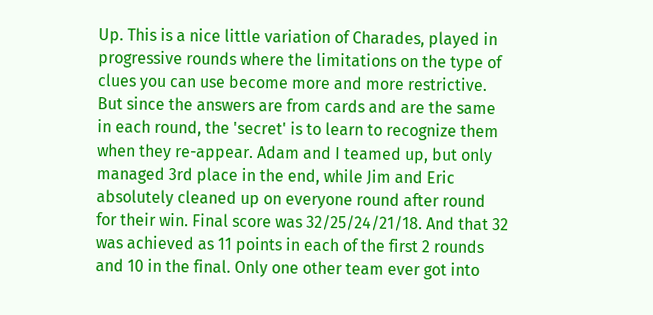Up. This is a nice little variation of Charades, played in progressive rounds where the limitations on the type of clues you can use become more and more restrictive. But since the answers are from cards and are the same in each round, the 'secret' is to learn to recognize them when they re-appear. Adam and I teamed up, but only managed 3rd place in the end, while Jim and Eric absolutely cleaned up on everyone round after round for their win. Final score was 32/25/24/21/18. And that 32 was achieved as 11 points in each of the first 2 rounds and 10 in the final. Only one other team ever got into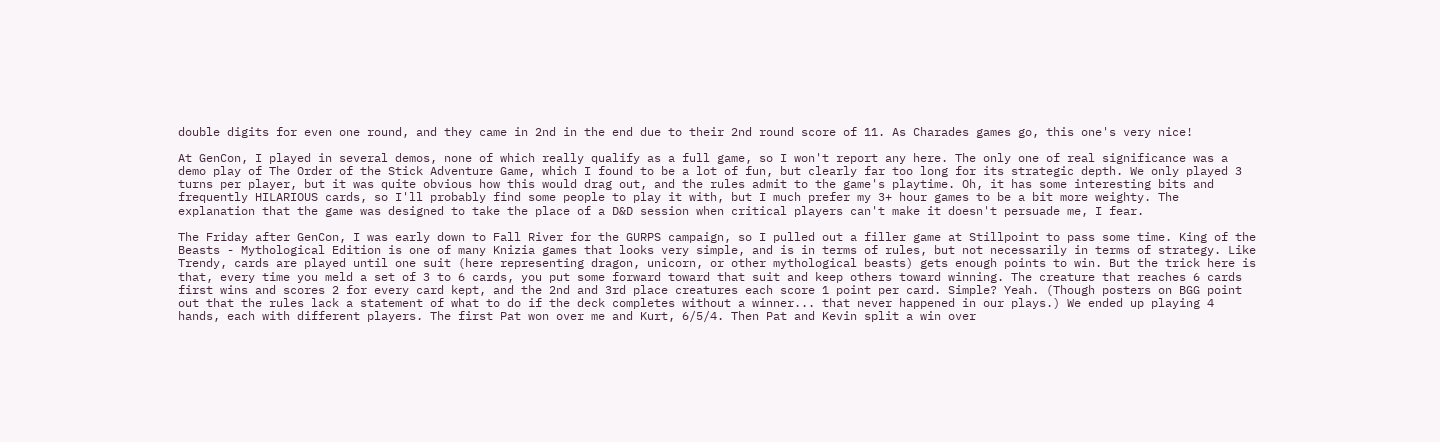double digits for even one round, and they came in 2nd in the end due to their 2nd round score of 11. As Charades games go, this one's very nice!

At GenCon, I played in several demos, none of which really qualify as a full game, so I won't report any here. The only one of real significance was a demo play of The Order of the Stick Adventure Game, which I found to be a lot of fun, but clearly far too long for its strategic depth. We only played 3 turns per player, but it was quite obvious how this would drag out, and the rules admit to the game's playtime. Oh, it has some interesting bits and frequently HILARIOUS cards, so I'll probably find some people to play it with, but I much prefer my 3+ hour games to be a bit more weighty. The explanation that the game was designed to take the place of a D&D session when critical players can't make it doesn't persuade me, I fear.

The Friday after GenCon, I was early down to Fall River for the GURPS campaign, so I pulled out a filler game at Stillpoint to pass some time. King of the Beasts - Mythological Edition is one of many Knizia games that looks very simple, and is in terms of rules, but not necessarily in terms of strategy. Like Trendy, cards are played until one suit (here representing dragon, unicorn, or other mythological beasts) gets enough points to win. But the trick here is that, every time you meld a set of 3 to 6 cards, you put some forward toward that suit and keep others toward winning. The creature that reaches 6 cards first wins and scores 2 for every card kept, and the 2nd and 3rd place creatures each score 1 point per card. Simple? Yeah. (Though posters on BGG point out that the rules lack a statement of what to do if the deck completes without a winner... that never happened in our plays.) We ended up playing 4 hands, each with different players. The first Pat won over me and Kurt, 6/5/4. Then Pat and Kevin split a win over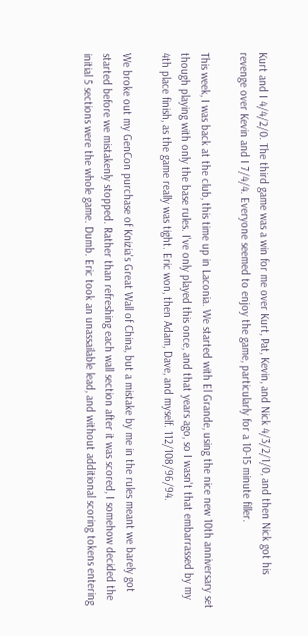Kurt and I 4/4/2/0. The third game was a win for me over Kurt, Pat, Kevin, and Nick 4/3/2/1/0, and then Nick got his revenge over Kevin and I 7/4/4. Everyone seemed to enjoy the game, particularly for a 10-15 minute filler.

This week, I was back at the club, this time up in Laconia. We started with El Grande, using the nice new 10th anniversary set though playing with only the base rules. I've only played this once, and that years ago, so I wasn't that embarrassed by my 4th place finish, as the game really was tight. Eric won, then Adam, Dave, and myself. 112/108/96/94.

We broke out my GenCon purchase of Knizia's Great Wall of China, but a mistake by me in the rules meant we barely got started before we mistakenly stopped. Rather than refreshing each wall section after it was scored, I somehow decided the initial 5 sections were the whole game. Dumb. Eric took an unassailable lead, and without additional scoring tokens entering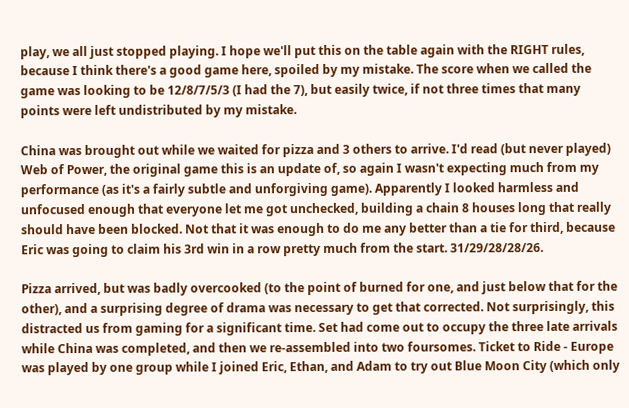play, we all just stopped playing. I hope we'll put this on the table again with the RIGHT rules, because I think there's a good game here, spoiled by my mistake. The score when we called the game was looking to be 12/8/7/5/3 (I had the 7), but easily twice, if not three times that many points were left undistributed by my mistake.

China was brought out while we waited for pizza and 3 others to arrive. I'd read (but never played) Web of Power, the original game this is an update of, so again I wasn't expecting much from my performance (as it's a fairly subtle and unforgiving game). Apparently I looked harmless and unfocused enough that everyone let me got unchecked, building a chain 8 houses long that really should have been blocked. Not that it was enough to do me any better than a tie for third, because Eric was going to claim his 3rd win in a row pretty much from the start. 31/29/28/28/26.

Pizza arrived, but was badly overcooked (to the point of burned for one, and just below that for the other), and a surprising degree of drama was necessary to get that corrected. Not surprisingly, this distracted us from gaming for a significant time. Set had come out to occupy the three late arrivals while China was completed, and then we re-assembled into two foursomes. Ticket to Ride - Europe was played by one group while I joined Eric, Ethan, and Adam to try out Blue Moon City (which only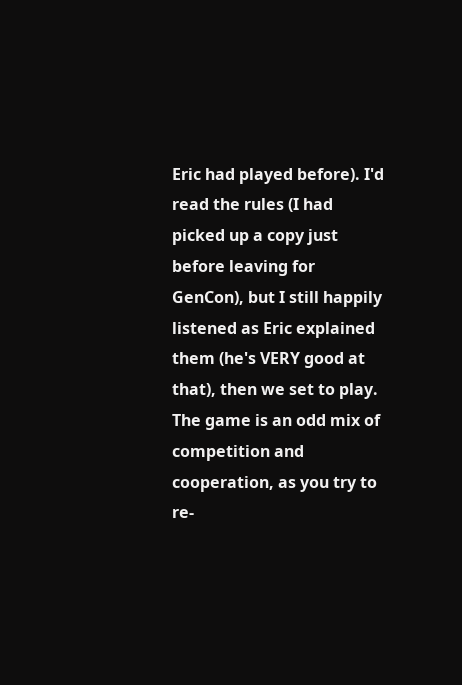Eric had played before). I'd read the rules (I had picked up a copy just before leaving for GenCon), but I still happily listened as Eric explained them (he's VERY good at that), then we set to play. The game is an odd mix of competition and cooperation, as you try to re-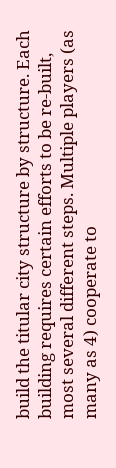build the titular city structure by structure. Each building requires certain efforts to be re-built, most several different steps. Multiple players (as many as 4) cooperate to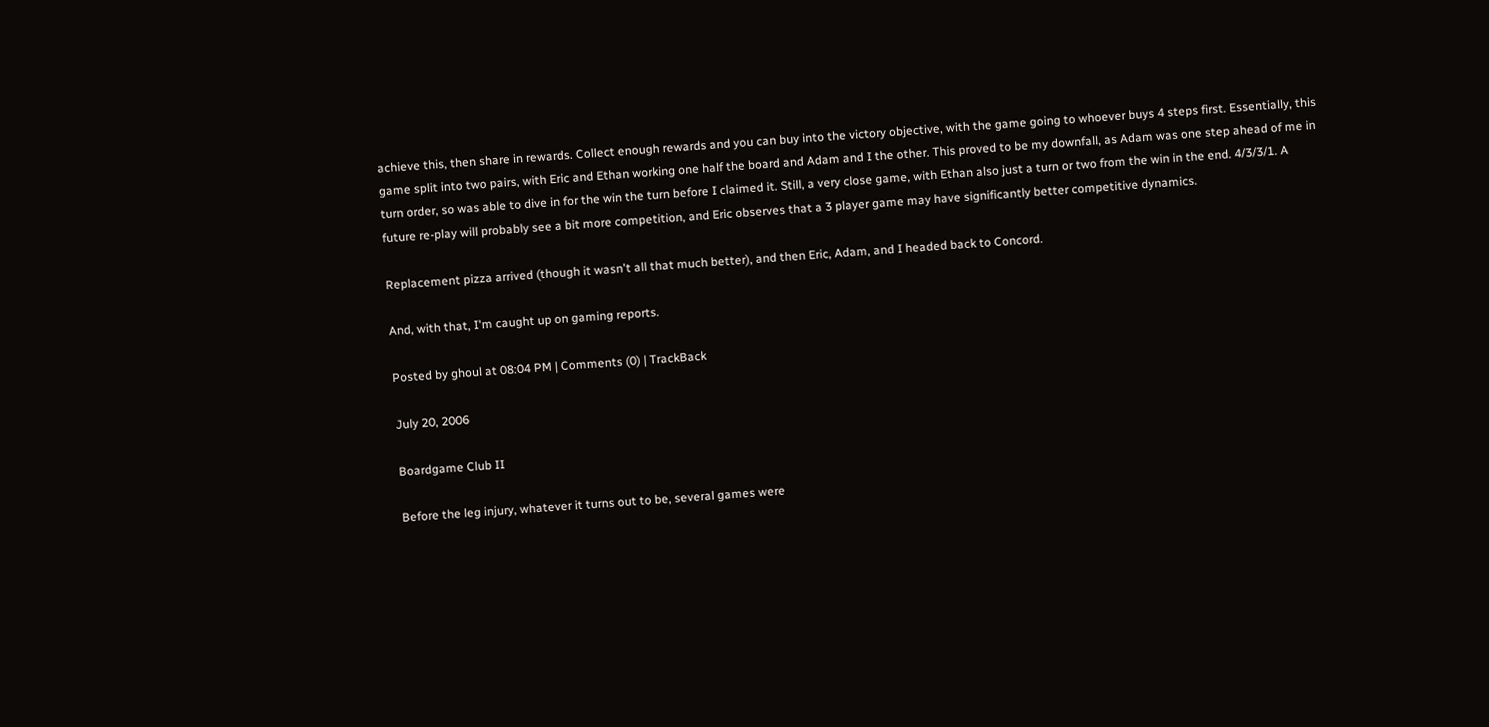achieve this, then share in rewards. Collect enough rewards and you can buy into the victory objective, with the game going to whoever buys 4 steps first. Essentially, this game split into two pairs, with Eric and Ethan working one half the board and Adam and I the other. This proved to be my downfall, as Adam was one step ahead of me in turn order, so was able to dive in for the win the turn before I claimed it. Still, a very close game, with Ethan also just a turn or two from the win in the end. 4/3/3/1. A future re-play will probably see a bit more competition, and Eric observes that a 3 player game may have significantly better competitive dynamics.

Replacement pizza arrived (though it wasn't all that much better), and then Eric, Adam, and I headed back to Concord.

And, with that, I'm caught up on gaming reports.

Posted by ghoul at 08:04 PM | Comments (0) | TrackBack

July 20, 2006

Boardgame Club II

Before the leg injury, whatever it turns out to be, several games were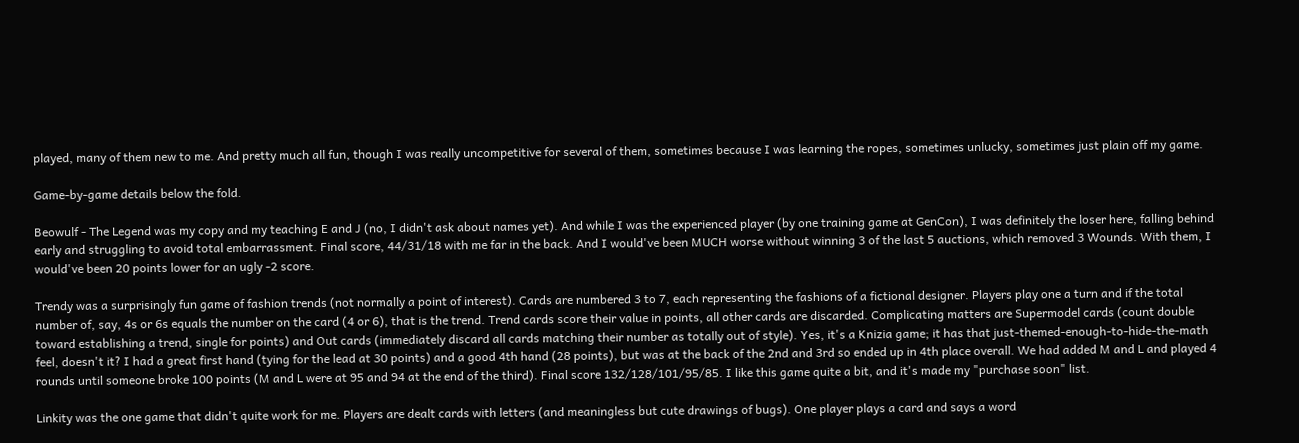played, many of them new to me. And pretty much all fun, though I was really uncompetitive for several of them, sometimes because I was learning the ropes, sometimes unlucky, sometimes just plain off my game.

Game-by-game details below the fold.

Beowulf - The Legend was my copy and my teaching E and J (no, I didn't ask about names yet). And while I was the experienced player (by one training game at GenCon), I was definitely the loser here, falling behind early and struggling to avoid total embarrassment. Final score, 44/31/18 with me far in the back. And I would've been MUCH worse without winning 3 of the last 5 auctions, which removed 3 Wounds. With them, I would've been 20 points lower for an ugly -2 score.

Trendy was a surprisingly fun game of fashion trends (not normally a point of interest). Cards are numbered 3 to 7, each representing the fashions of a fictional designer. Players play one a turn and if the total number of, say, 4s or 6s equals the number on the card (4 or 6), that is the trend. Trend cards score their value in points, all other cards are discarded. Complicating matters are Supermodel cards (count double toward establishing a trend, single for points) and Out cards (immediately discard all cards matching their number as totally out of style). Yes, it's a Knizia game; it has that just-themed-enough-to-hide-the-math feel, doesn't it? I had a great first hand (tying for the lead at 30 points) and a good 4th hand (28 points), but was at the back of the 2nd and 3rd so ended up in 4th place overall. We had added M and L and played 4 rounds until someone broke 100 points (M and L were at 95 and 94 at the end of the third). Final score 132/128/101/95/85. I like this game quite a bit, and it's made my "purchase soon" list.

Linkity was the one game that didn't quite work for me. Players are dealt cards with letters (and meaningless but cute drawings of bugs). One player plays a card and says a word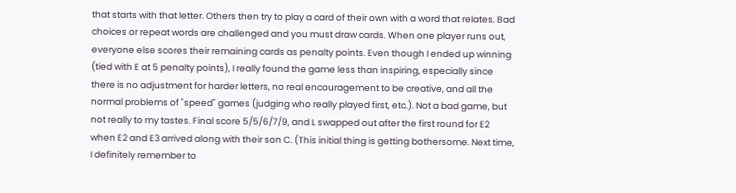that starts with that letter. Others then try to play a card of their own with a word that relates. Bad choices or repeat words are challenged and you must draw cards. When one player runs out, everyone else scores their remaining cards as penalty points. Even though I ended up winning (tied with E at 5 penalty points), I really found the game less than inspiring, especially since there is no adjustment for harder letters, no real encouragement to be creative, and all the normal problems of "speed" games (judging who really played first, etc.). Not a bad game, but not really to my tastes. Final score 5/5/6/7/9, and L swapped out after the first round for E2 when E2 and E3 arrived along with their son C. (This initial thing is getting bothersome. Next time, I definitely remember to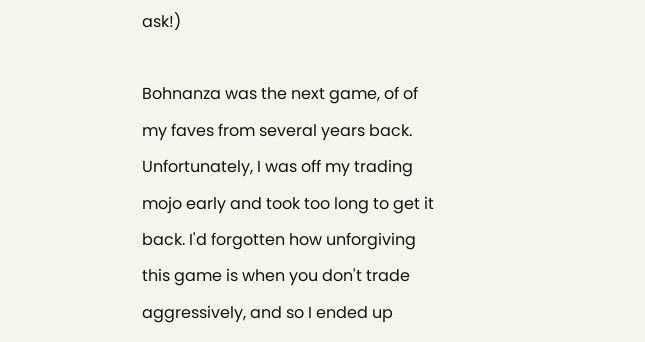ask!)

Bohnanza was the next game, of of my faves from several years back. Unfortunately, I was off my trading mojo early and took too long to get it back. I'd forgotten how unforgiving this game is when you don't trade aggressively, and so I ended up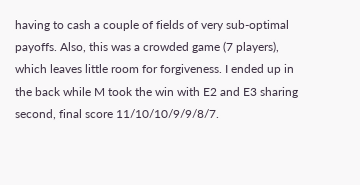having to cash a couple of fields of very sub-optimal payoffs. Also, this was a crowded game (7 players), which leaves little room for forgiveness. I ended up in the back while M took the win with E2 and E3 sharing second, final score 11/10/10/9/9/8/7.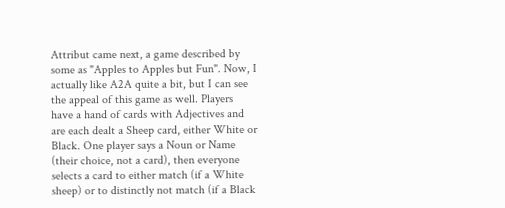Attribut came next, a game described by some as "Apples to Apples but Fun". Now, I actually like A2A quite a bit, but I can see the appeal of this game as well. Players have a hand of cards with Adjectives and are each dealt a Sheep card, either White or Black. One player says a Noun or Name (their choice, not a card), then everyone selects a card to either match (if a White sheep) or to distinctly not match (if a Black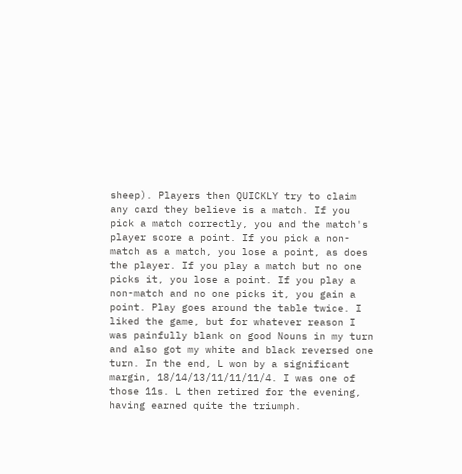sheep). Players then QUICKLY try to claim any card they believe is a match. If you pick a match correctly, you and the match's player score a point. If you pick a non-match as a match, you lose a point, as does the player. If you play a match but no one picks it, you lose a point. If you play a non-match and no one picks it, you gain a point. Play goes around the table twice. I liked the game, but for whatever reason I was painfully blank on good Nouns in my turn and also got my white and black reversed one turn. In the end, L won by a significant margin, 18/14/13/11/11/11/4. I was one of those 11s. L then retired for the evening, having earned quite the triumph.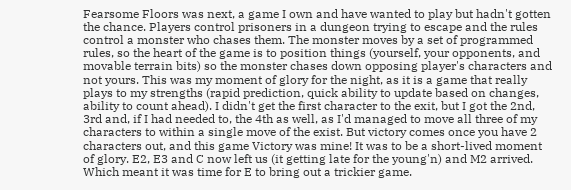Fearsome Floors was next, a game I own and have wanted to play but hadn't gotten the chance. Players control prisoners in a dungeon trying to escape and the rules control a monster who chases them. The monster moves by a set of programmed rules, so the heart of the game is to position things (yourself, your opponents, and movable terrain bits) so the monster chases down opposing player's characters and not yours. This was my moment of glory for the night, as it is a game that really plays to my strengths (rapid prediction, quick ability to update based on changes, ability to count ahead). I didn't get the first character to the exit, but I got the 2nd, 3rd and, if I had needed to, the 4th as well, as I'd managed to move all three of my characters to within a single move of the exist. But victory comes once you have 2 characters out, and this game Victory was mine! It was to be a short-lived moment of glory. E2, E3 and C now left us (it getting late for the young'n) and M2 arrived. Which meant it was time for E to bring out a trickier game.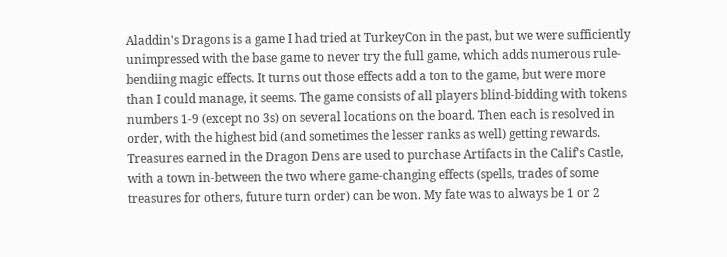Aladdin's Dragons is a game I had tried at TurkeyCon in the past, but we were sufficiently unimpressed with the base game to never try the full game, which adds numerous rule-bendiing magic effects. It turns out those effects add a ton to the game, but were more than I could manage, it seems. The game consists of all players blind-bidding with tokens numbers 1-9 (except no 3s) on several locations on the board. Then each is resolved in order, with the highest bid (and sometimes the lesser ranks as well) getting rewards. Treasures earned in the Dragon Dens are used to purchase Artifacts in the Calif's Castle, with a town in-between the two where game-changing effects (spells, trades of some treasures for others, future turn order) can be won. My fate was to always be 1 or 2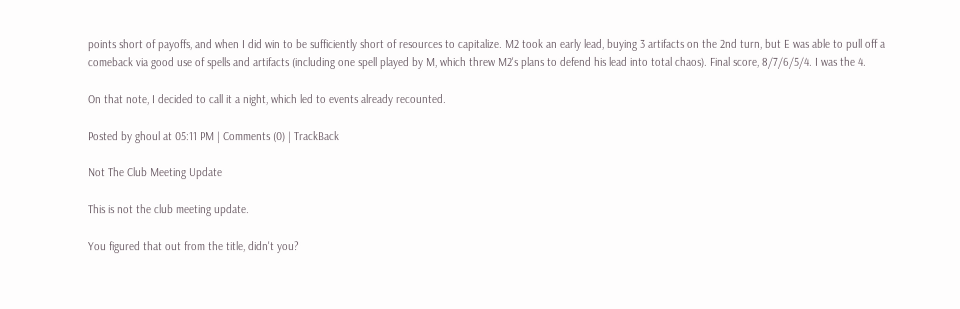points short of payoffs, and when I did win to be sufficiently short of resources to capitalize. M2 took an early lead, buying 3 artifacts on the 2nd turn, but E was able to pull off a comeback via good use of spells and artifacts (including one spell played by M, which threw M2's plans to defend his lead into total chaos). Final score, 8/7/6/5/4. I was the 4.

On that note, I decided to call it a night, which led to events already recounted.

Posted by ghoul at 05:11 PM | Comments (0) | TrackBack

Not The Club Meeting Update

This is not the club meeting update.

You figured that out from the title, didn't you?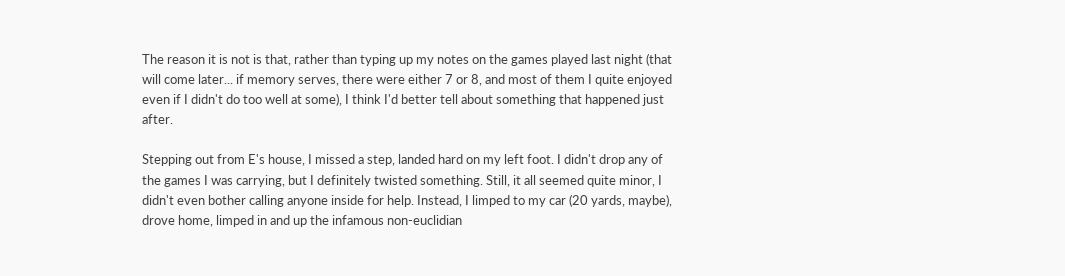The reason it is not is that, rather than typing up my notes on the games played last night (that will come later... if memory serves, there were either 7 or 8, and most of them I quite enjoyed even if I didn't do too well at some), I think I'd better tell about something that happened just after.

Stepping out from E's house, I missed a step, landed hard on my left foot. I didn't drop any of the games I was carrying, but I definitely twisted something. Still, it all seemed quite minor, I didn't even bother calling anyone inside for help. Instead, I limped to my car (20 yards, maybe), drove home, limped in and up the infamous non-euclidian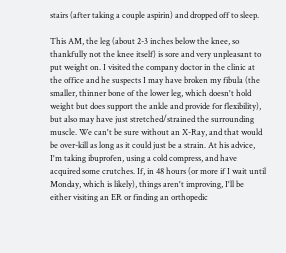stairs (after taking a couple aspirin) and dropped off to sleep.

This AM, the leg (about 2-3 inches below the knee, so thankfully not the knee itself) is sore and very unpleasant to put weight on. I visited the company doctor in the clinic at the office and he suspects I may have broken my fibula (the smaller, thinner bone of the lower leg, which doesn't hold weight but does support the ankle and provide for flexibility), but also may have just stretched/strained the surrounding muscle. We can't be sure without an X-Ray, and that would be over-kill as long as it could just be a strain. At his advice, I'm taking ibuprofen, using a cold compress, and have acquired some crutches. If, in 48 hours (or more if I wait until Monday, which is likely), things aren't improving, I'll be either visiting an ER or finding an orthopedic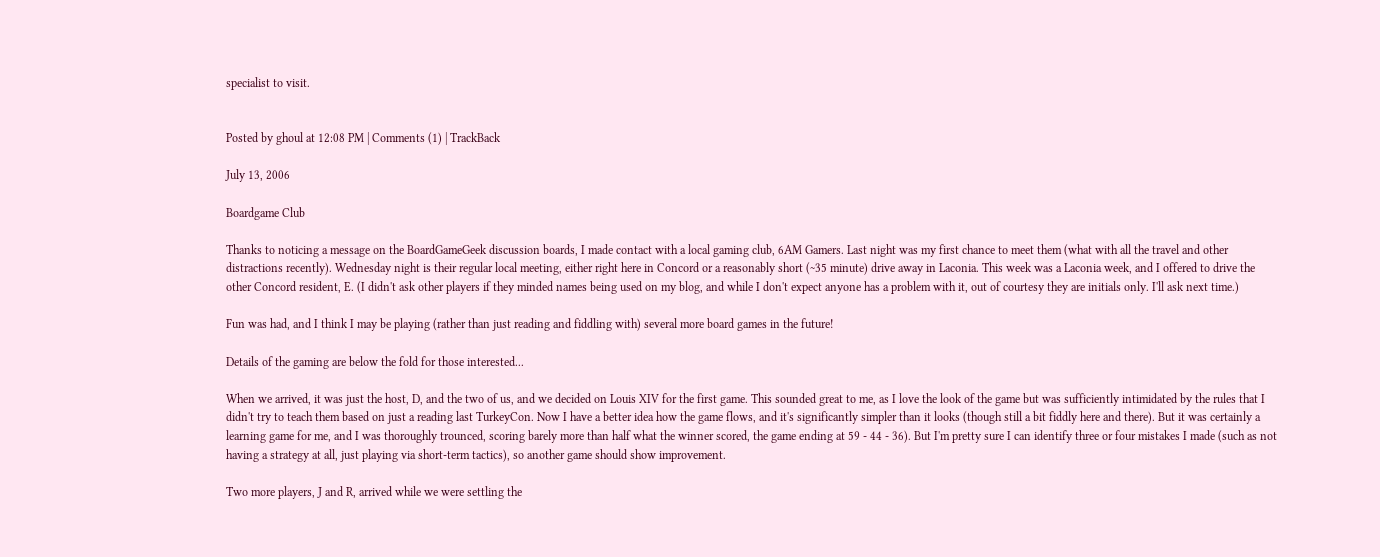specialist to visit.


Posted by ghoul at 12:08 PM | Comments (1) | TrackBack

July 13, 2006

Boardgame Club

Thanks to noticing a message on the BoardGameGeek discussion boards, I made contact with a local gaming club, 6AM Gamers. Last night was my first chance to meet them (what with all the travel and other distractions recently). Wednesday night is their regular local meeting, either right here in Concord or a reasonably short (~35 minute) drive away in Laconia. This week was a Laconia week, and I offered to drive the other Concord resident, E. (I didn't ask other players if they minded names being used on my blog, and while I don't expect anyone has a problem with it, out of courtesy they are initials only. I'll ask next time.)

Fun was had, and I think I may be playing (rather than just reading and fiddling with) several more board games in the future!

Details of the gaming are below the fold for those interested...

When we arrived, it was just the host, D, and the two of us, and we decided on Louis XIV for the first game. This sounded great to me, as I love the look of the game but was sufficiently intimidated by the rules that I didn't try to teach them based on just a reading last TurkeyCon. Now I have a better idea how the game flows, and it's significantly simpler than it looks (though still a bit fiddly here and there). But it was certainly a learning game for me, and I was thoroughly trounced, scoring barely more than half what the winner scored, the game ending at 59 - 44 - 36). But I'm pretty sure I can identify three or four mistakes I made (such as not having a strategy at all, just playing via short-term tactics), so another game should show improvement.

Two more players, J and R, arrived while we were settling the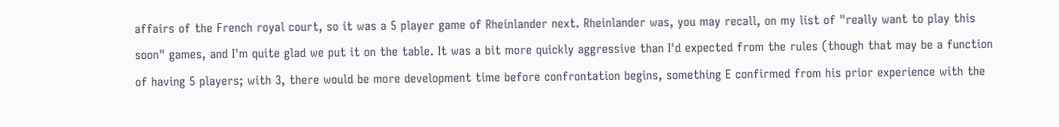affairs of the French royal court, so it was a 5 player game of Rheinlander next. Rheinlander was, you may recall, on my list of "really want to play this soon" games, and I'm quite glad we put it on the table. It was a bit more quickly aggressive than I'd expected from the rules (though that may be a function of having 5 players; with 3, there would be more development time before confrontation begins, something E confirmed from his prior experience with the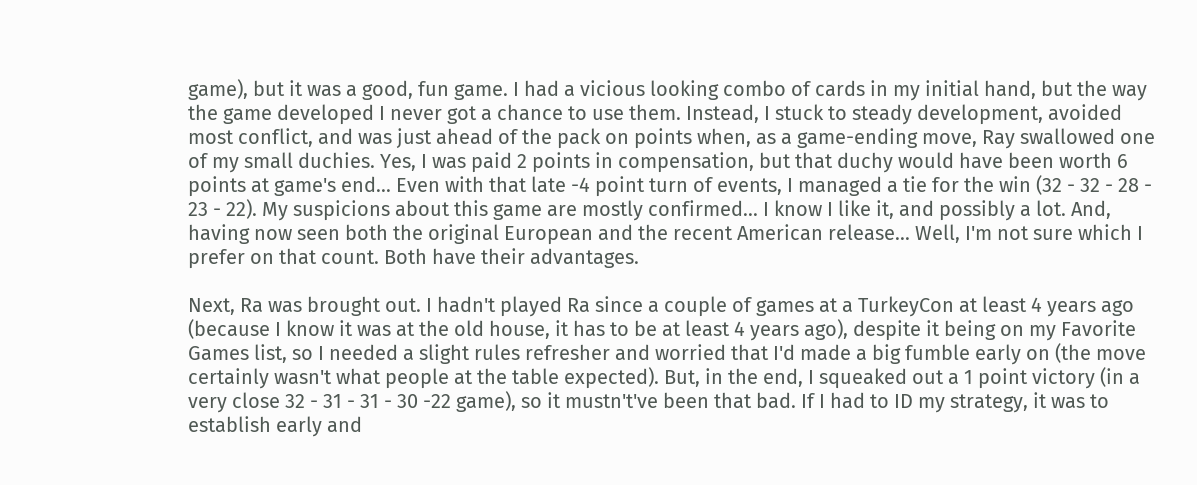game), but it was a good, fun game. I had a vicious looking combo of cards in my initial hand, but the way the game developed I never got a chance to use them. Instead, I stuck to steady development, avoided most conflict, and was just ahead of the pack on points when, as a game-ending move, Ray swallowed one of my small duchies. Yes, I was paid 2 points in compensation, but that duchy would have been worth 6 points at game's end... Even with that late -4 point turn of events, I managed a tie for the win (32 - 32 - 28 - 23 - 22). My suspicions about this game are mostly confirmed... I know I like it, and possibly a lot. And, having now seen both the original European and the recent American release... Well, I'm not sure which I prefer on that count. Both have their advantages.

Next, Ra was brought out. I hadn't played Ra since a couple of games at a TurkeyCon at least 4 years ago (because I know it was at the old house, it has to be at least 4 years ago), despite it being on my Favorite Games list, so I needed a slight rules refresher and worried that I'd made a big fumble early on (the move certainly wasn't what people at the table expected). But, in the end, I squeaked out a 1 point victory (in a very close 32 - 31 - 31 - 30 -22 game), so it mustn't've been that bad. If I had to ID my strategy, it was to establish early and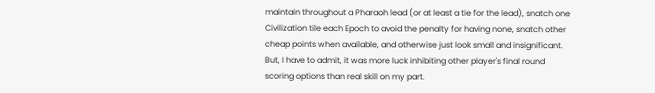maintain throughout a Pharaoh lead (or at least a tie for the lead), snatch one Civilization tile each Epoch to avoid the penalty for having none, snatch other cheap points when available, and otherwise just look small and insignificant. But, I have to admit, it was more luck inhibiting other player's final round scoring options than real skill on my part.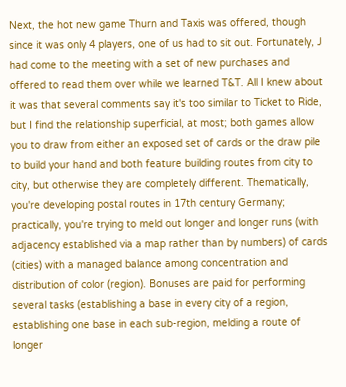Next, the hot new game Thurn and Taxis was offered, though since it was only 4 players, one of us had to sit out. Fortunately, J had come to the meeting with a set of new purchases and offered to read them over while we learned T&T. All I knew about it was that several comments say it's too similar to Ticket to Ride, but I find the relationship superficial, at most; both games allow you to draw from either an exposed set of cards or the draw pile to build your hand and both feature building routes from city to city, but otherwise they are completely different. Thematically, you're developing postal routes in 17th century Germany; practically, you're trying to meld out longer and longer runs (with adjacency established via a map rather than by numbers) of cards (cities) with a managed balance among concentration and distribution of color (region). Bonuses are paid for performing several tasks (establishing a base in every city of a region, establishing one base in each sub-region, melding a route of longer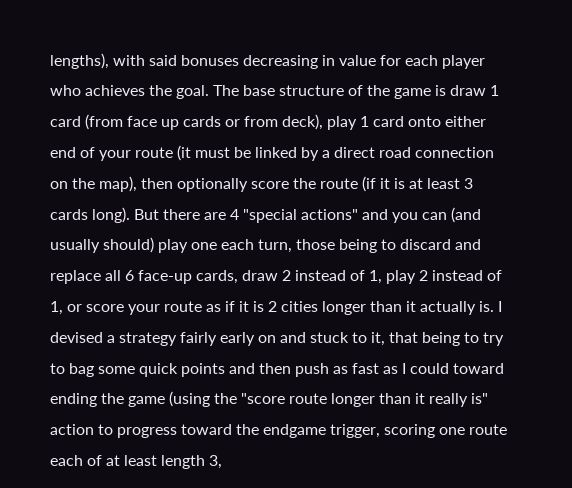lengths), with said bonuses decreasing in value for each player who achieves the goal. The base structure of the game is draw 1 card (from face up cards or from deck), play 1 card onto either end of your route (it must be linked by a direct road connection on the map), then optionally score the route (if it is at least 3 cards long). But there are 4 "special actions" and you can (and usually should) play one each turn, those being to discard and replace all 6 face-up cards, draw 2 instead of 1, play 2 instead of 1, or score your route as if it is 2 cities longer than it actually is. I devised a strategy fairly early on and stuck to it, that being to try to bag some quick points and then push as fast as I could toward ending the game (using the "score route longer than it really is" action to progress toward the endgame trigger, scoring one route each of at least length 3,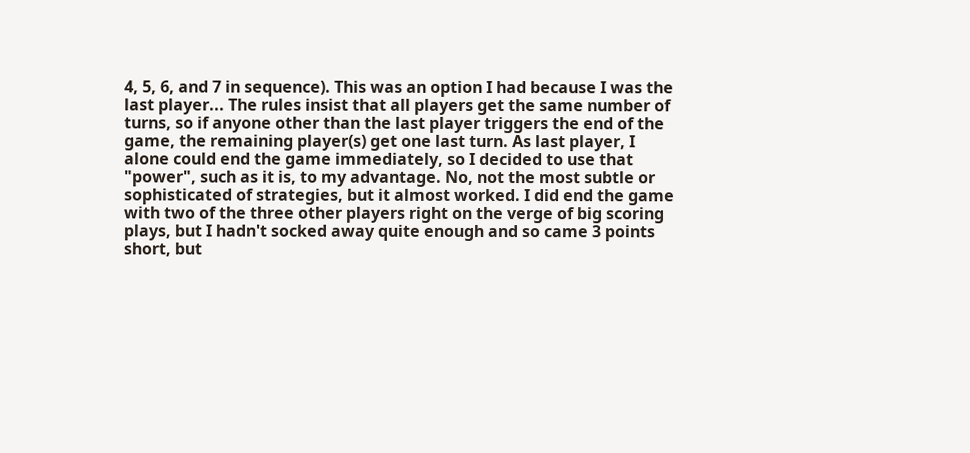4, 5, 6, and 7 in sequence). This was an option I had because I was the last player... The rules insist that all players get the same number of turns, so if anyone other than the last player triggers the end of the game, the remaining player(s) get one last turn. As last player, I alone could end the game immediately, so I decided to use that "power", such as it is, to my advantage. No, not the most subtle or sophisticated of strategies, but it almost worked. I did end the game with two of the three other players right on the verge of big scoring plays, but I hadn't socked away quite enough and so came 3 points short, but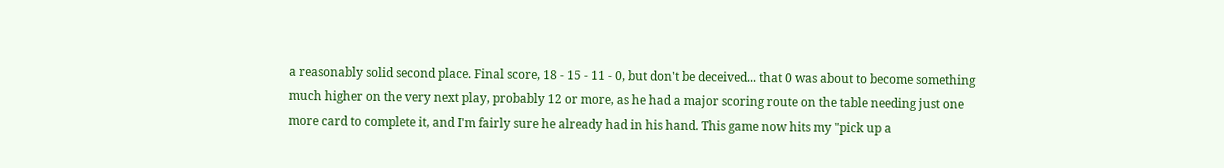a reasonably solid second place. Final score, 18 - 15 - 11 - 0, but don't be deceived... that 0 was about to become something much higher on the very next play, probably 12 or more, as he had a major scoring route on the table needing just one more card to complete it, and I'm fairly sure he already had in his hand. This game now hits my "pick up a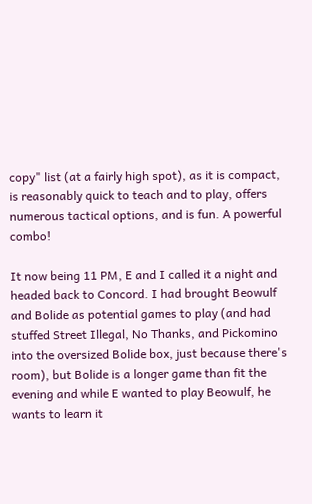copy" list (at a fairly high spot), as it is compact, is reasonably quick to teach and to play, offers numerous tactical options, and is fun. A powerful combo!

It now being 11 PM, E and I called it a night and headed back to Concord. I had brought Beowulf and Bolide as potential games to play (and had stuffed Street Illegal, No Thanks, and Pickomino into the oversized Bolide box, just because there's room), but Bolide is a longer game than fit the evening and while E wanted to play Beowulf, he wants to learn it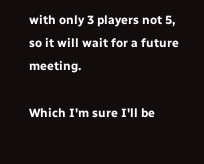with only 3 players not 5, so it will wait for a future meeting.

Which I'm sure I'll be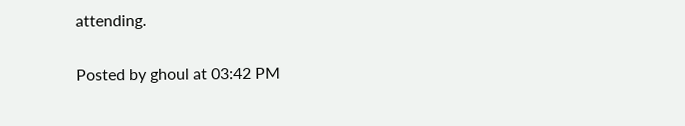attending.

Posted by ghoul at 03:42 PM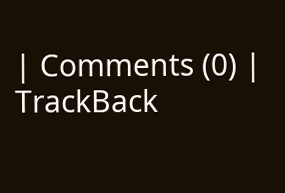| Comments (0) | TrackBack